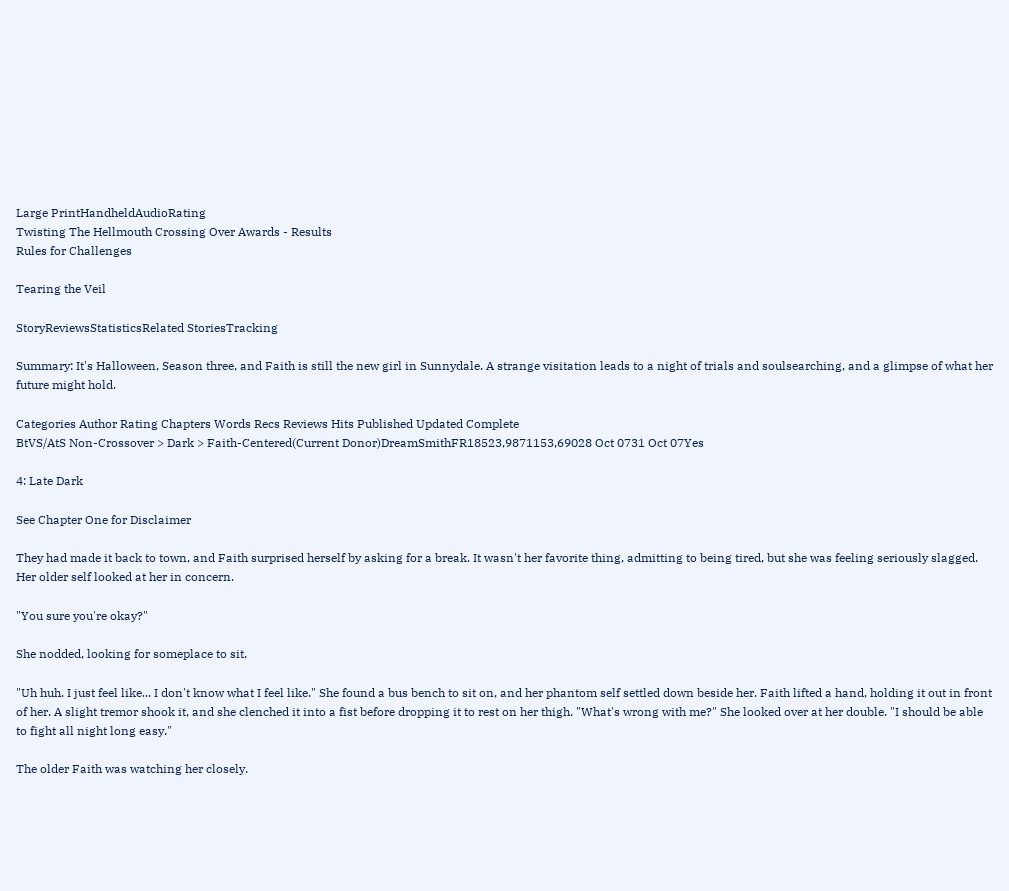Large PrintHandheldAudioRating
Twisting The Hellmouth Crossing Over Awards - Results
Rules for Challenges

Tearing the Veil

StoryReviewsStatisticsRelated StoriesTracking

Summary: It's Halloween, Season three, and Faith is still the new girl in Sunnydale. A strange visitation leads to a night of trials and soulsearching, and a glimpse of what her future might hold.

Categories Author Rating Chapters Words Recs Reviews Hits Published Updated Complete
BtVS/AtS Non-Crossover > Dark > Faith-Centered(Current Donor)DreamSmithFR18523,9871153,69028 Oct 0731 Oct 07Yes

4: Late Dark

See Chapter One for Disclaimer

They had made it back to town, and Faith surprised herself by asking for a break. It wasn't her favorite thing, admitting to being tired, but she was feeling seriously slagged. Her older self looked at her in concern.

"You sure you're okay?"

She nodded, looking for someplace to sit.

"Uh huh. I just feel like... I don't know what I feel like." She found a bus bench to sit on, and her phantom self settled down beside her. Faith lifted a hand, holding it out in front of her. A slight tremor shook it, and she clenched it into a fist before dropping it to rest on her thigh. "What's wrong with me?" She looked over at her double. "I should be able to fight all night long easy."

The older Faith was watching her closely.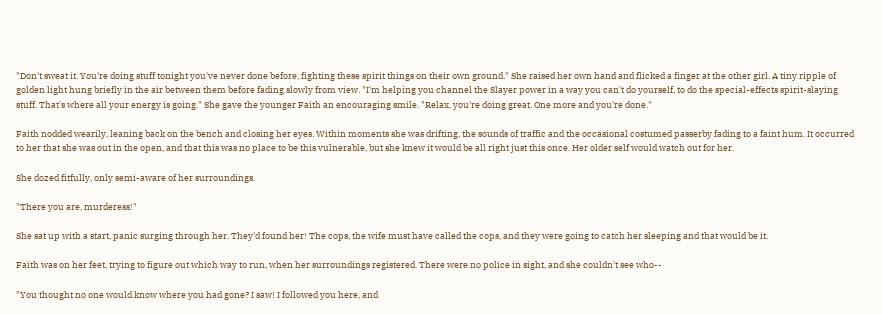"Don't sweat it. You're doing stuff tonight you've never done before, fighting these spirit things on their own ground." She raised her own hand and flicked a finger at the other girl. A tiny ripple of golden light hung briefly in the air between them before fading slowly from view. "I'm helping you channel the Slayer power in a way you can't do yourself, to do the special-effects spirit-slaying stuff. That's where all your energy is going." She gave the younger Faith an encouraging smile. "Relax, you're doing great. One more and you're done."

Faith nodded wearily, leaning back on the bench and closing her eyes. Within moments she was drifting, the sounds of traffic and the occasional costumed passerby fading to a faint hum. It occurred to her that she was out in the open, and that this was no place to be this vulnerable, but she knew it would be all right just this once. Her older self would watch out for her.

She dozed fitfully, only semi-aware of her surroundings.

"There you are, murderess!"

She sat up with a start, panic surging through her. They'd found her! The cops, the wife must have called the cops, and they were going to catch her sleeping and that would be it.

Faith was on her feet, trying to figure out which way to run, when her surroundings registered. There were no police in sight, and she couldn't see who--

"You thought no one would know where you had gone? I saw! I followed you here, and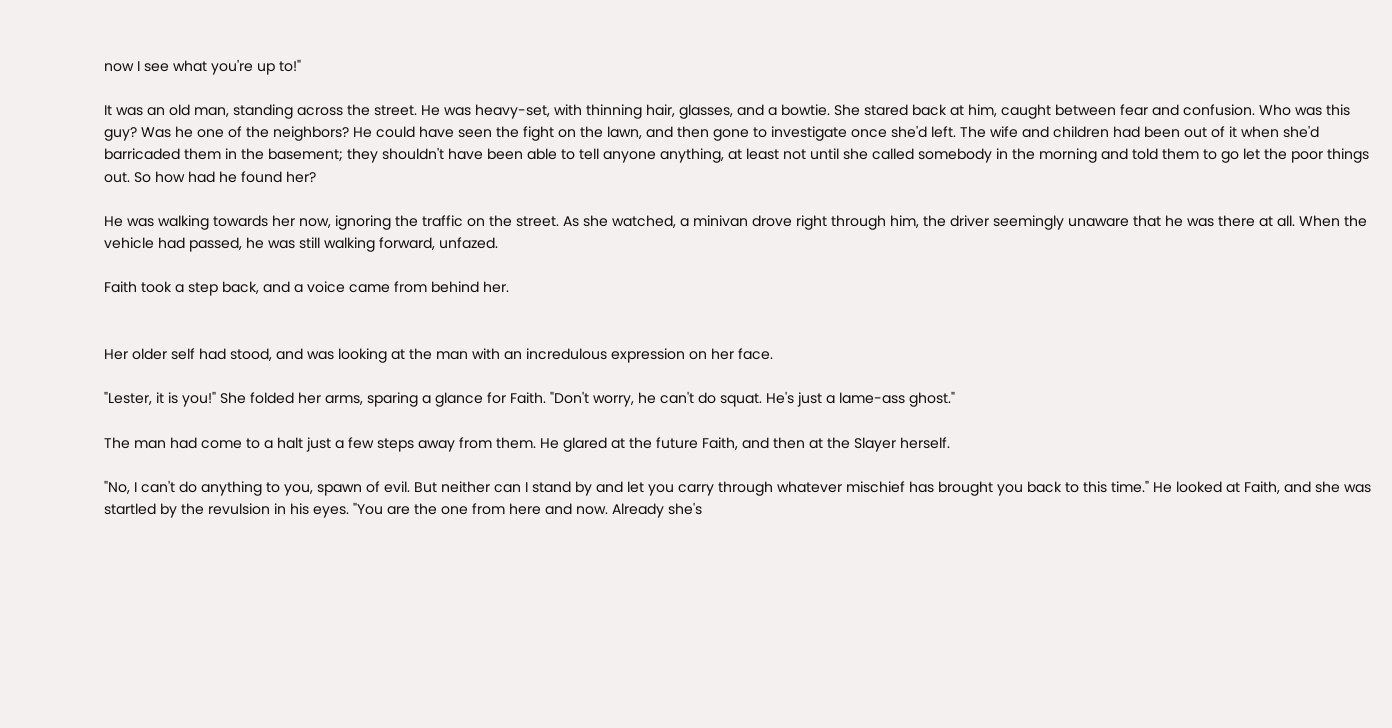now I see what you're up to!"

It was an old man, standing across the street. He was heavy-set, with thinning hair, glasses, and a bowtie. She stared back at him, caught between fear and confusion. Who was this guy? Was he one of the neighbors? He could have seen the fight on the lawn, and then gone to investigate once she'd left. The wife and children had been out of it when she'd barricaded them in the basement; they shouldn't have been able to tell anyone anything, at least not until she called somebody in the morning and told them to go let the poor things out. So how had he found her?

He was walking towards her now, ignoring the traffic on the street. As she watched, a minivan drove right through him, the driver seemingly unaware that he was there at all. When the vehicle had passed, he was still walking forward, unfazed.

Faith took a step back, and a voice came from behind her.


Her older self had stood, and was looking at the man with an incredulous expression on her face.

"Lester, it is you!" She folded her arms, sparing a glance for Faith. "Don't worry, he can't do squat. He's just a lame-ass ghost."

The man had come to a halt just a few steps away from them. He glared at the future Faith, and then at the Slayer herself.

"No, I can't do anything to you, spawn of evil. But neither can I stand by and let you carry through whatever mischief has brought you back to this time." He looked at Faith, and she was startled by the revulsion in his eyes. "You are the one from here and now. Already she's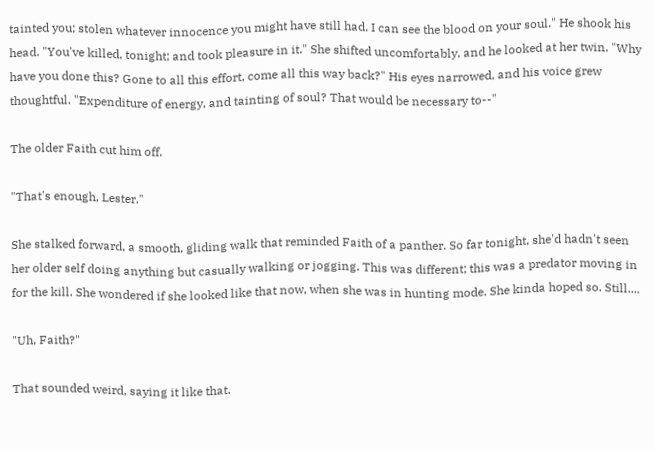tainted you; stolen whatever innocence you might have still had. I can see the blood on your soul." He shook his head. "You've killed, tonight; and took pleasure in it." She shifted uncomfortably, and he looked at her twin. "Why have you done this? Gone to all this effort, come all this way back?" His eyes narrowed, and his voice grew thoughtful. "Expenditure of energy, and tainting of soul? That would be necessary to--"

The older Faith cut him off.

"That's enough, Lester."

She stalked forward, a smooth, gliding walk that reminded Faith of a panther. So far tonight, she'd hadn't seen her older self doing anything but casually walking or jogging. This was different; this was a predator moving in for the kill. She wondered if she looked like that now, when she was in hunting mode. She kinda hoped so. Still....

"Uh, Faith?"

That sounded weird, saying it like that.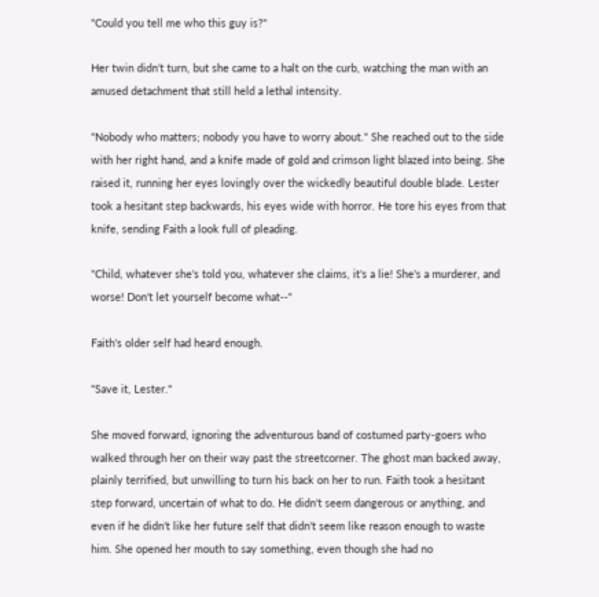"Could you tell me who this guy is?"

Her twin didn't turn, but she came to a halt on the curb, watching the man with an amused detachment that still held a lethal intensity.

"Nobody who matters; nobody you have to worry about." She reached out to the side with her right hand, and a knife made of gold and crimson light blazed into being. She raised it, running her eyes lovingly over the wickedly beautiful double blade. Lester took a hesitant step backwards, his eyes wide with horror. He tore his eyes from that knife, sending Faith a look full of pleading.

"Child, whatever she's told you, whatever she claims, it's a lie! She's a murderer, and worse! Don't let yourself become what--"

Faith's older self had heard enough.

"Save it, Lester."

She moved forward, ignoring the adventurous band of costumed party-goers who walked through her on their way past the streetcorner. The ghost man backed away, plainly terrified, but unwilling to turn his back on her to run. Faith took a hesitant step forward, uncertain of what to do. He didn't seem dangerous or anything, and even if he didn't like her future self that didn't seem like reason enough to waste him. She opened her mouth to say something, even though she had no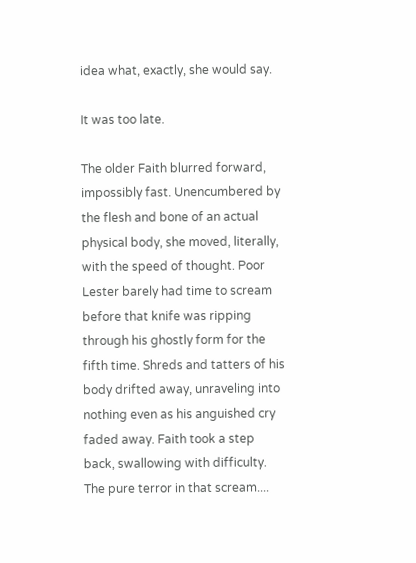idea what, exactly, she would say.

It was too late.

The older Faith blurred forward, impossibly fast. Unencumbered by the flesh and bone of an actual physical body, she moved, literally, with the speed of thought. Poor Lester barely had time to scream before that knife was ripping through his ghostly form for the fifth time. Shreds and tatters of his body drifted away, unraveling into nothing even as his anguished cry faded away. Faith took a step back, swallowing with difficulty. The pure terror in that scream....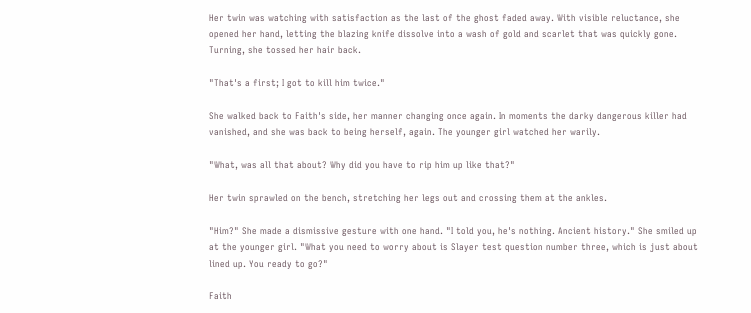Her twin was watching with satisfaction as the last of the ghost faded away. With visible reluctance, she opened her hand, letting the blazing knife dissolve into a wash of gold and scarlet that was quickly gone. Turning, she tossed her hair back.

"That's a first; I got to kill him twice."

She walked back to Faith's side, her manner changing once again. In moments the darky dangerous killer had vanished, and she was back to being herself, again. The younger girl watched her warily.

"What, was all that about? Why did you have to rip him up like that?"

Her twin sprawled on the bench, stretching her legs out and crossing them at the ankles.

"Him?" She made a dismissive gesture with one hand. "I told you, he's nothing. Ancient history." She smiled up at the younger girl. "What you need to worry about is Slayer test question number three, which is just about lined up. You ready to go?"

Faith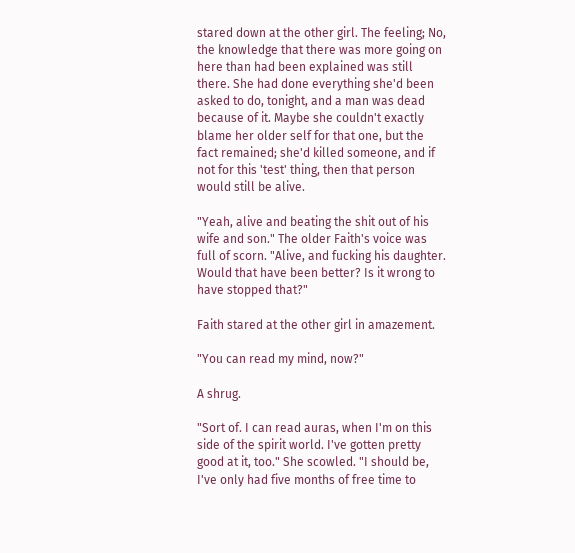stared down at the other girl. The feeling; No, the knowledge that there was more going on here than had been explained was still there. She had done everything she'd been asked to do, tonight, and a man was dead because of it. Maybe she couldn't exactly blame her older self for that one, but the fact remained; she'd killed someone, and if not for this 'test' thing, then that person would still be alive.

"Yeah, alive and beating the shit out of his wife and son." The older Faith's voice was full of scorn. "Alive, and fucking his daughter. Would that have been better? Is it wrong to have stopped that?"

Faith stared at the other girl in amazement.

"You can read my mind, now?"

A shrug.

"Sort of. I can read auras, when I'm on this side of the spirit world. I've gotten pretty good at it, too." She scowled. "I should be, I've only had five months of free time to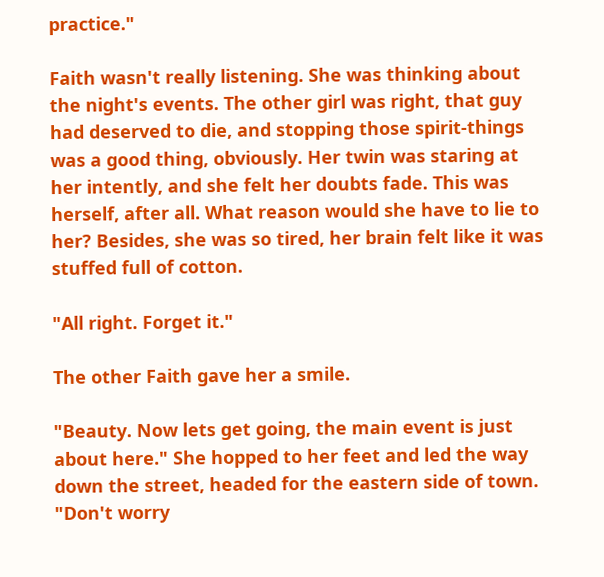practice."

Faith wasn't really listening. She was thinking about the night's events. The other girl was right, that guy had deserved to die, and stopping those spirit-things was a good thing, obviously. Her twin was staring at her intently, and she felt her doubts fade. This was herself, after all. What reason would she have to lie to her? Besides, she was so tired, her brain felt like it was stuffed full of cotton.

"All right. Forget it."

The other Faith gave her a smile.

"Beauty. Now lets get going, the main event is just about here." She hopped to her feet and led the way down the street, headed for the eastern side of town. "Don't worry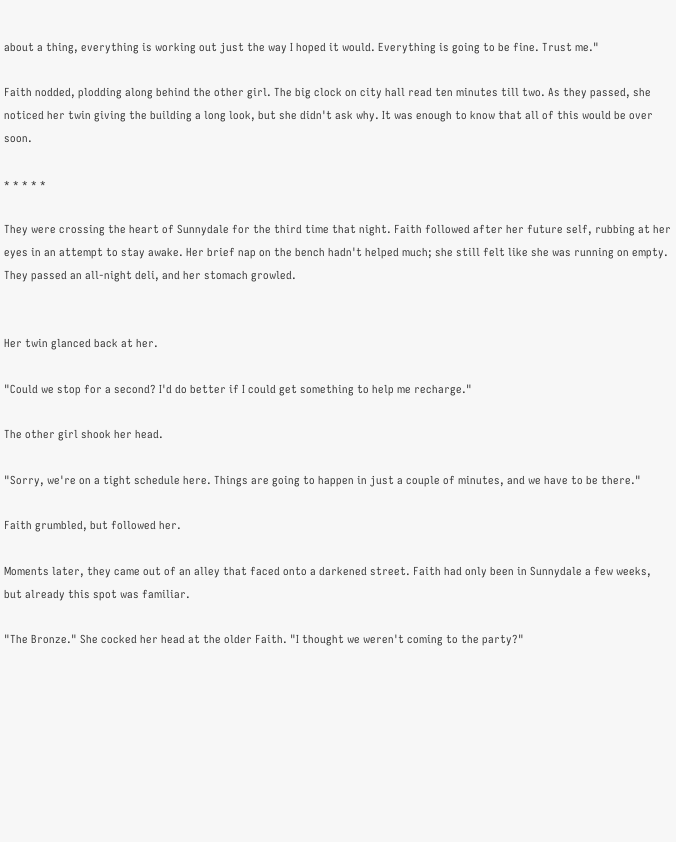about a thing, everything is working out just the way I hoped it would. Everything is going to be fine. Trust me."

Faith nodded, plodding along behind the other girl. The big clock on city hall read ten minutes till two. As they passed, she noticed her twin giving the building a long look, but she didn't ask why. It was enough to know that all of this would be over soon.

* * * * *

They were crossing the heart of Sunnydale for the third time that night. Faith followed after her future self, rubbing at her eyes in an attempt to stay awake. Her brief nap on the bench hadn't helped much; she still felt like she was running on empty. They passed an all-night deli, and her stomach growled.


Her twin glanced back at her.

"Could we stop for a second? I'd do better if I could get something to help me recharge."

The other girl shook her head.

"Sorry, we're on a tight schedule here. Things are going to happen in just a couple of minutes, and we have to be there."

Faith grumbled, but followed her.

Moments later, they came out of an alley that faced onto a darkened street. Faith had only been in Sunnydale a few weeks, but already this spot was familiar.

"The Bronze." She cocked her head at the older Faith. "I thought we weren't coming to the party?"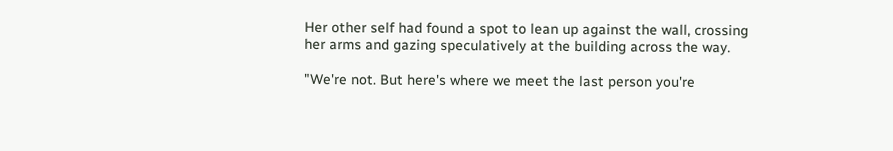Her other self had found a spot to lean up against the wall, crossing her arms and gazing speculatively at the building across the way.

"We're not. But here's where we meet the last person you're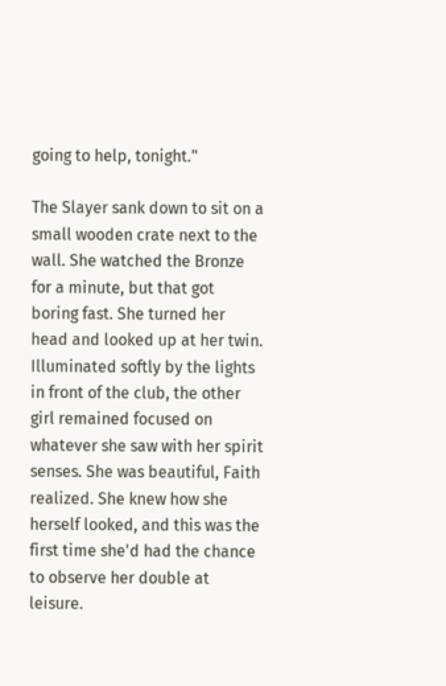going to help, tonight."

The Slayer sank down to sit on a small wooden crate next to the wall. She watched the Bronze for a minute, but that got boring fast. She turned her head and looked up at her twin. Illuminated softly by the lights in front of the club, the other girl remained focused on whatever she saw with her spirit senses. She was beautiful, Faith realized. She knew how she herself looked, and this was the first time she'd had the chance to observe her double at leisure.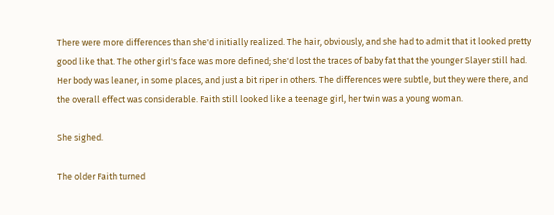There were more differences than she'd initially realized. The hair, obviously, and she had to admit that it looked pretty good like that. The other girl's face was more defined; she'd lost the traces of baby fat that the younger Slayer still had. Her body was leaner, in some places, and just a bit riper in others. The differences were subtle, but they were there, and the overall effect was considerable. Faith still looked like a teenage girl, her twin was a young woman.

She sighed.

The older Faith turned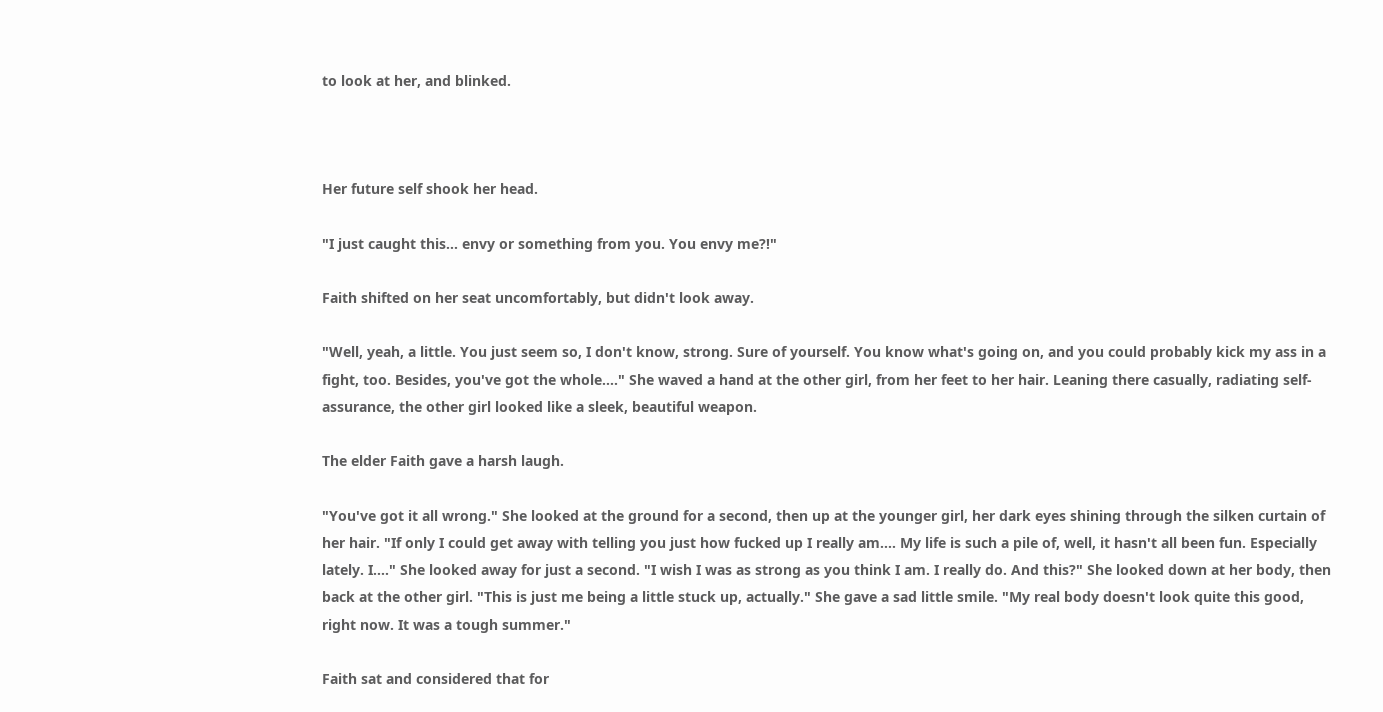to look at her, and blinked.



Her future self shook her head.

"I just caught this... envy or something from you. You envy me?!"

Faith shifted on her seat uncomfortably, but didn't look away.

"Well, yeah, a little. You just seem so, I don't know, strong. Sure of yourself. You know what's going on, and you could probably kick my ass in a fight, too. Besides, you've got the whole...." She waved a hand at the other girl, from her feet to her hair. Leaning there casually, radiating self-assurance, the other girl looked like a sleek, beautiful weapon.

The elder Faith gave a harsh laugh.

"You've got it all wrong." She looked at the ground for a second, then up at the younger girl, her dark eyes shining through the silken curtain of her hair. "If only I could get away with telling you just how fucked up I really am.... My life is such a pile of, well, it hasn't all been fun. Especially lately. I...." She looked away for just a second. "I wish I was as strong as you think I am. I really do. And this?" She looked down at her body, then back at the other girl. "This is just me being a little stuck up, actually." She gave a sad little smile. "My real body doesn't look quite this good, right now. It was a tough summer."

Faith sat and considered that for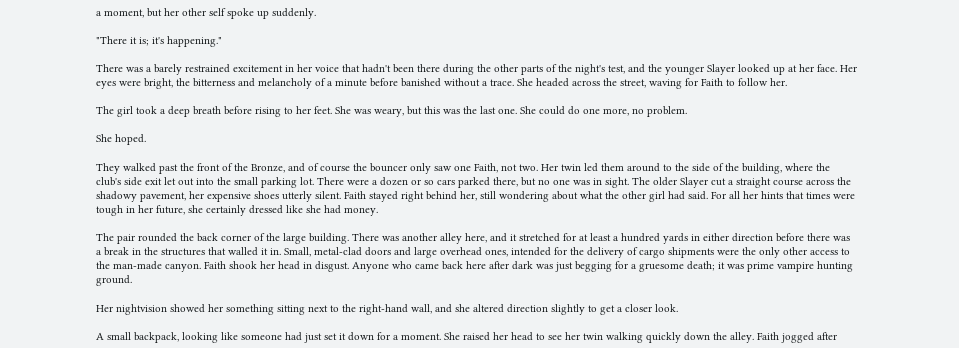a moment, but her other self spoke up suddenly.

"There it is; it's happening."

There was a barely restrained excitement in her voice that hadn't been there during the other parts of the night's test, and the younger Slayer looked up at her face. Her eyes were bright, the bitterness and melancholy of a minute before banished without a trace. She headed across the street, waving for Faith to follow her.

The girl took a deep breath before rising to her feet. She was weary, but this was the last one. She could do one more, no problem.

She hoped.

They walked past the front of the Bronze, and of course the bouncer only saw one Faith, not two. Her twin led them around to the side of the building, where the club's side exit let out into the small parking lot. There were a dozen or so cars parked there, but no one was in sight. The older Slayer cut a straight course across the shadowy pavement, her expensive shoes utterly silent. Faith stayed right behind her, still wondering about what the other girl had said. For all her hints that times were tough in her future, she certainly dressed like she had money.

The pair rounded the back corner of the large building. There was another alley here, and it stretched for at least a hundred yards in either direction before there was a break in the structures that walled it in. Small, metal-clad doors and large overhead ones, intended for the delivery of cargo shipments were the only other access to the man-made canyon. Faith shook her head in disgust. Anyone who came back here after dark was just begging for a gruesome death; it was prime vampire hunting ground.

Her nightvision showed her something sitting next to the right-hand wall, and she altered direction slightly to get a closer look.

A small backpack, looking like someone had just set it down for a moment. She raised her head to see her twin walking quickly down the alley. Faith jogged after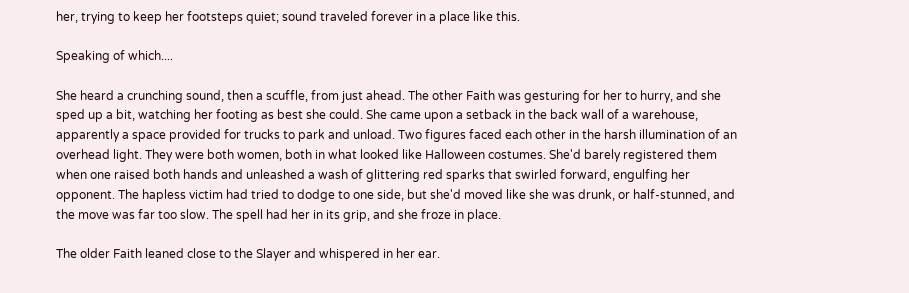her, trying to keep her footsteps quiet; sound traveled forever in a place like this.

Speaking of which....

She heard a crunching sound, then a scuffle, from just ahead. The other Faith was gesturing for her to hurry, and she sped up a bit, watching her footing as best she could. She came upon a setback in the back wall of a warehouse, apparently a space provided for trucks to park and unload. Two figures faced each other in the harsh illumination of an overhead light. They were both women, both in what looked like Halloween costumes. She'd barely registered them when one raised both hands and unleashed a wash of glittering red sparks that swirled forward, engulfing her opponent. The hapless victim had tried to dodge to one side, but she'd moved like she was drunk, or half-stunned, and the move was far too slow. The spell had her in its grip, and she froze in place.

The older Faith leaned close to the Slayer and whispered in her ear.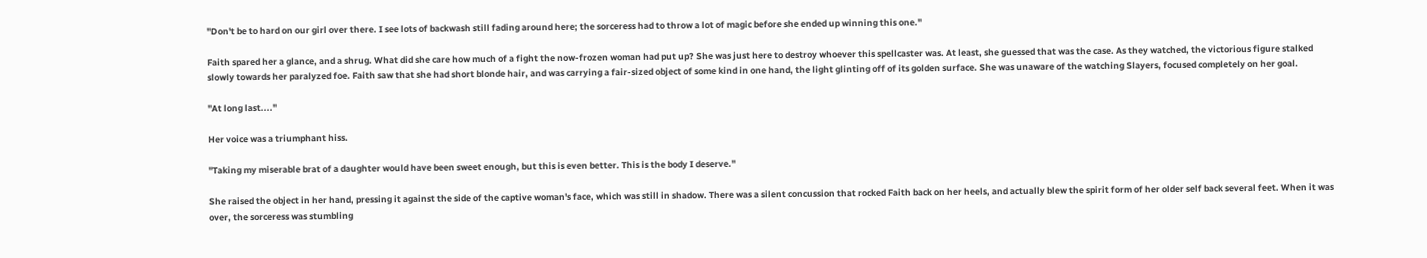"Don't be to hard on our girl over there. I see lots of backwash still fading around here; the sorceress had to throw a lot of magic before she ended up winning this one."

Faith spared her a glance, and a shrug. What did she care how much of a fight the now-frozen woman had put up? She was just here to destroy whoever this spellcaster was. At least, she guessed that was the case. As they watched, the victorious figure stalked slowly towards her paralyzed foe. Faith saw that she had short blonde hair, and was carrying a fair-sized object of some kind in one hand, the light glinting off of its golden surface. She was unaware of the watching Slayers, focused completely on her goal.

"At long last...."

Her voice was a triumphant hiss.

"Taking my miserable brat of a daughter would have been sweet enough, but this is even better. This is the body I deserve."

She raised the object in her hand, pressing it against the side of the captive woman's face, which was still in shadow. There was a silent concussion that rocked Faith back on her heels, and actually blew the spirit form of her older self back several feet. When it was over, the sorceress was stumbling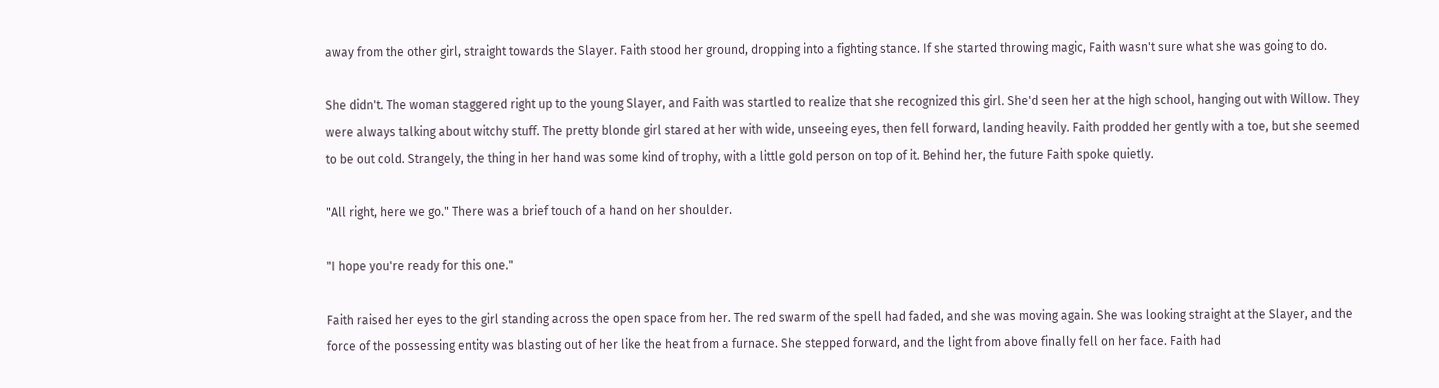away from the other girl, straight towards the Slayer. Faith stood her ground, dropping into a fighting stance. If she started throwing magic, Faith wasn't sure what she was going to do.

She didn't. The woman staggered right up to the young Slayer, and Faith was startled to realize that she recognized this girl. She'd seen her at the high school, hanging out with Willow. They were always talking about witchy stuff. The pretty blonde girl stared at her with wide, unseeing eyes, then fell forward, landing heavily. Faith prodded her gently with a toe, but she seemed to be out cold. Strangely, the thing in her hand was some kind of trophy, with a little gold person on top of it. Behind her, the future Faith spoke quietly.

"All right, here we go." There was a brief touch of a hand on her shoulder.

"I hope you're ready for this one."

Faith raised her eyes to the girl standing across the open space from her. The red swarm of the spell had faded, and she was moving again. She was looking straight at the Slayer, and the force of the possessing entity was blasting out of her like the heat from a furnace. She stepped forward, and the light from above finally fell on her face. Faith had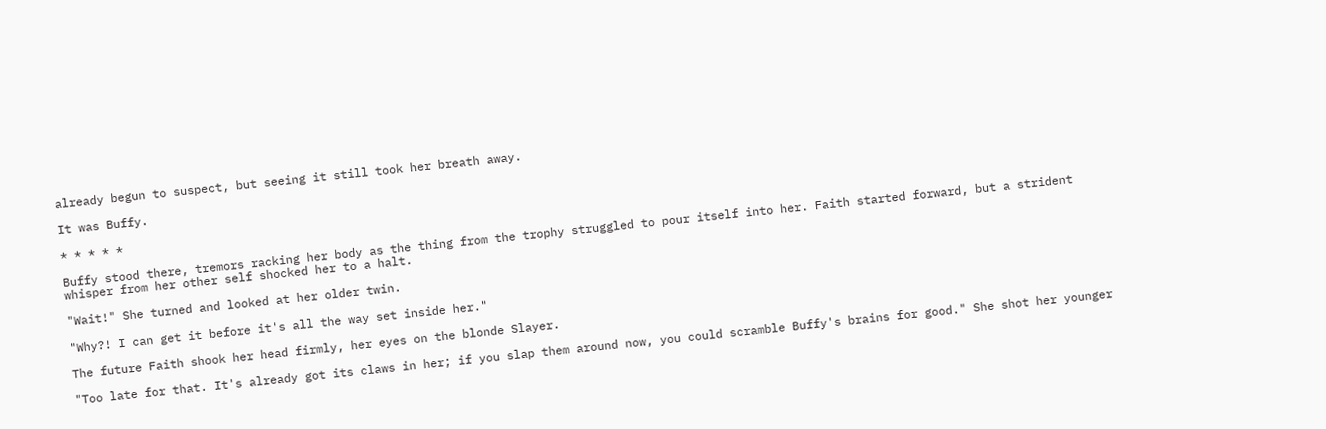already begun to suspect, but seeing it still took her breath away.

It was Buffy.

* * * * *

Buffy stood there, tremors racking her body as the thing from the trophy struggled to pour itself into her. Faith started forward, but a strident whisper from her other self shocked her to a halt.

"Wait!" She turned and looked at her older twin.

"Why?! I can get it before it's all the way set inside her."

The future Faith shook her head firmly, her eyes on the blonde Slayer.

"Too late for that. It's already got its claws in her; if you slap them around now, you could scramble Buffy's brains for good." She shot her younger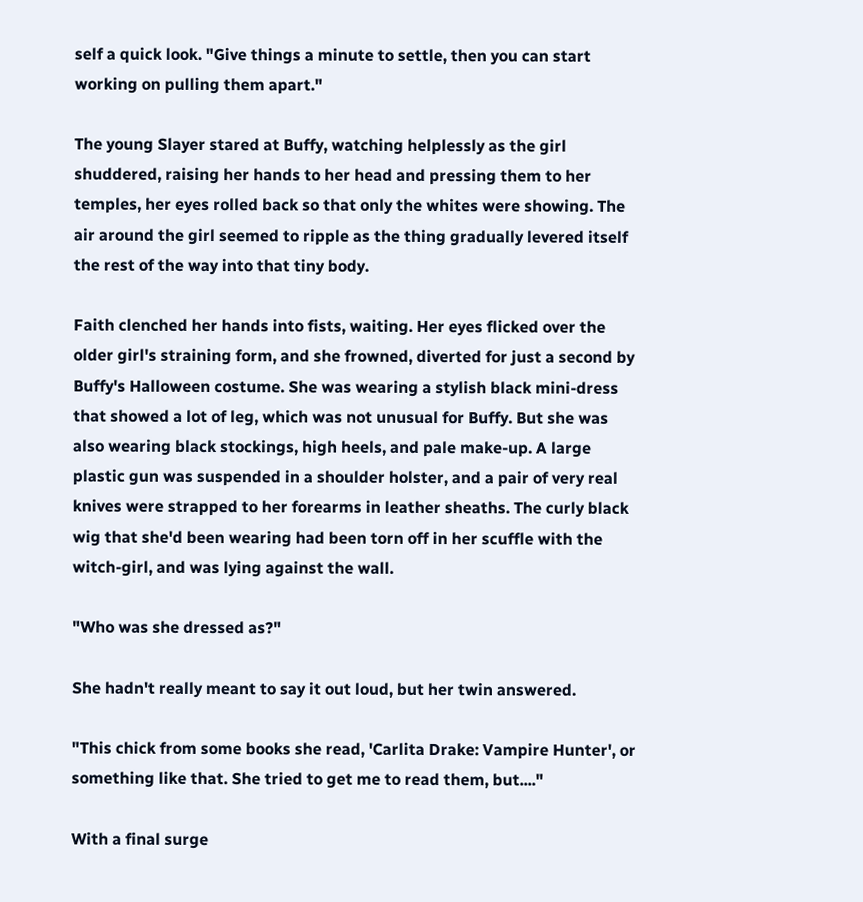self a quick look. "Give things a minute to settle, then you can start working on pulling them apart."

The young Slayer stared at Buffy, watching helplessly as the girl shuddered, raising her hands to her head and pressing them to her temples, her eyes rolled back so that only the whites were showing. The air around the girl seemed to ripple as the thing gradually levered itself the rest of the way into that tiny body.

Faith clenched her hands into fists, waiting. Her eyes flicked over the older girl's straining form, and she frowned, diverted for just a second by Buffy's Halloween costume. She was wearing a stylish black mini-dress that showed a lot of leg, which was not unusual for Buffy. But she was also wearing black stockings, high heels, and pale make-up. A large plastic gun was suspended in a shoulder holster, and a pair of very real knives were strapped to her forearms in leather sheaths. The curly black wig that she'd been wearing had been torn off in her scuffle with the witch-girl, and was lying against the wall.

"Who was she dressed as?"

She hadn't really meant to say it out loud, but her twin answered.

"This chick from some books she read, 'Carlita Drake: Vampire Hunter', or something like that. She tried to get me to read them, but...."

With a final surge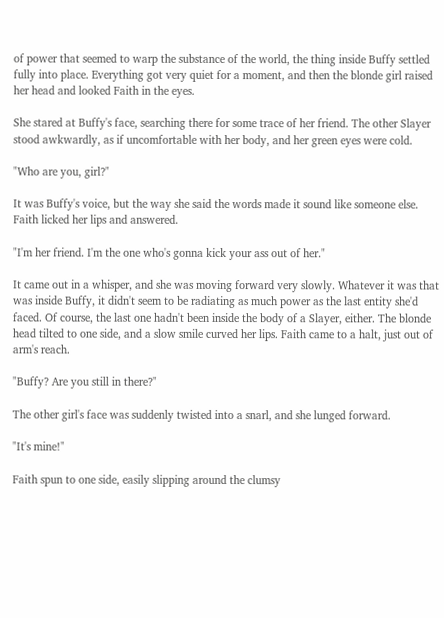of power that seemed to warp the substance of the world, the thing inside Buffy settled fully into place. Everything got very quiet for a moment, and then the blonde girl raised her head and looked Faith in the eyes.

She stared at Buffy's face, searching there for some trace of her friend. The other Slayer stood awkwardly, as if uncomfortable with her body, and her green eyes were cold.

"Who are you, girl?"

It was Buffy's voice, but the way she said the words made it sound like someone else. Faith licked her lips and answered.

"I'm her friend. I'm the one who's gonna kick your ass out of her."

It came out in a whisper, and she was moving forward very slowly. Whatever it was that was inside Buffy, it didn't seem to be radiating as much power as the last entity she'd faced. Of course, the last one hadn't been inside the body of a Slayer, either. The blonde head tilted to one side, and a slow smile curved her lips. Faith came to a halt, just out of arm's reach.

"Buffy? Are you still in there?"

The other girl's face was suddenly twisted into a snarl, and she lunged forward.

"It's mine!"

Faith spun to one side, easily slipping around the clumsy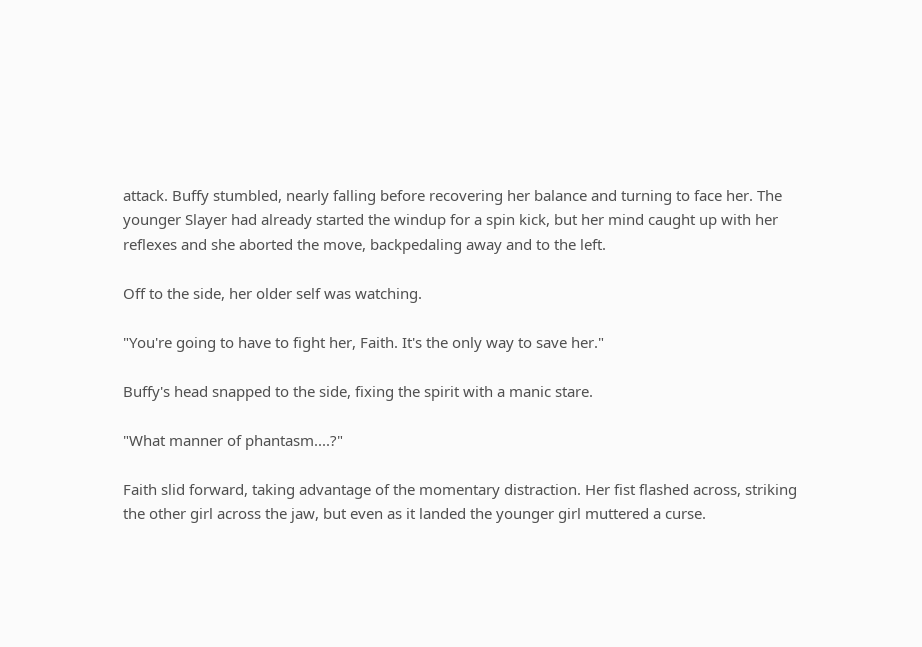attack. Buffy stumbled, nearly falling before recovering her balance and turning to face her. The younger Slayer had already started the windup for a spin kick, but her mind caught up with her reflexes and she aborted the move, backpedaling away and to the left.

Off to the side, her older self was watching.

"You're going to have to fight her, Faith. It's the only way to save her."

Buffy's head snapped to the side, fixing the spirit with a manic stare.

"What manner of phantasm....?"

Faith slid forward, taking advantage of the momentary distraction. Her fist flashed across, striking the other girl across the jaw, but even as it landed the younger girl muttered a curse.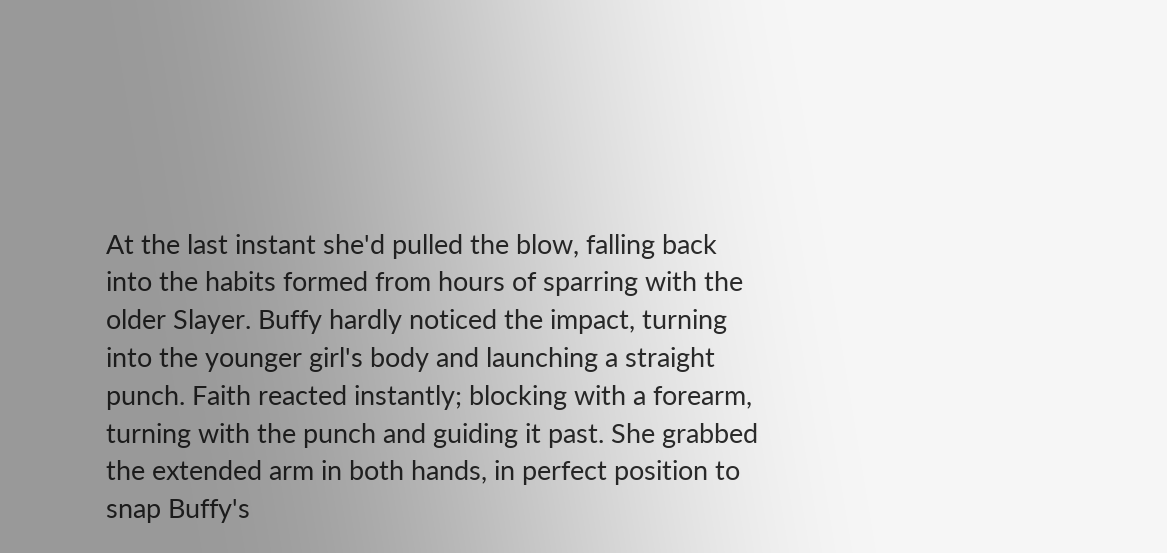At the last instant she'd pulled the blow, falling back into the habits formed from hours of sparring with the older Slayer. Buffy hardly noticed the impact, turning into the younger girl's body and launching a straight punch. Faith reacted instantly; blocking with a forearm, turning with the punch and guiding it past. She grabbed the extended arm in both hands, in perfect position to snap Buffy's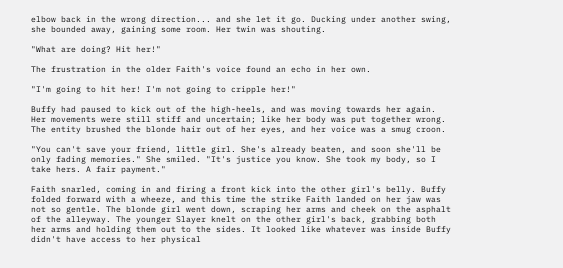elbow back in the wrong direction... and she let it go. Ducking under another swing, she bounded away, gaining some room. Her twin was shouting.

"What are doing? Hit her!"

The frustration in the older Faith's voice found an echo in her own.

"I'm going to hit her! I'm not going to cripple her!"

Buffy had paused to kick out of the high-heels, and was moving towards her again. Her movements were still stiff and uncertain; like her body was put together wrong. The entity brushed the blonde hair out of her eyes, and her voice was a smug croon.

"You can't save your friend, little girl. She's already beaten, and soon she'll be only fading memories." She smiled. "It's justice you know. She took my body, so I take hers. A fair payment."

Faith snarled, coming in and firing a front kick into the other girl's belly. Buffy folded forward with a wheeze, and this time the strike Faith landed on her jaw was not so gentle. The blonde girl went down, scraping her arms and cheek on the asphalt of the alleyway. The younger Slayer knelt on the other girl's back, grabbing both her arms and holding them out to the sides. It looked like whatever was inside Buffy didn't have access to her physical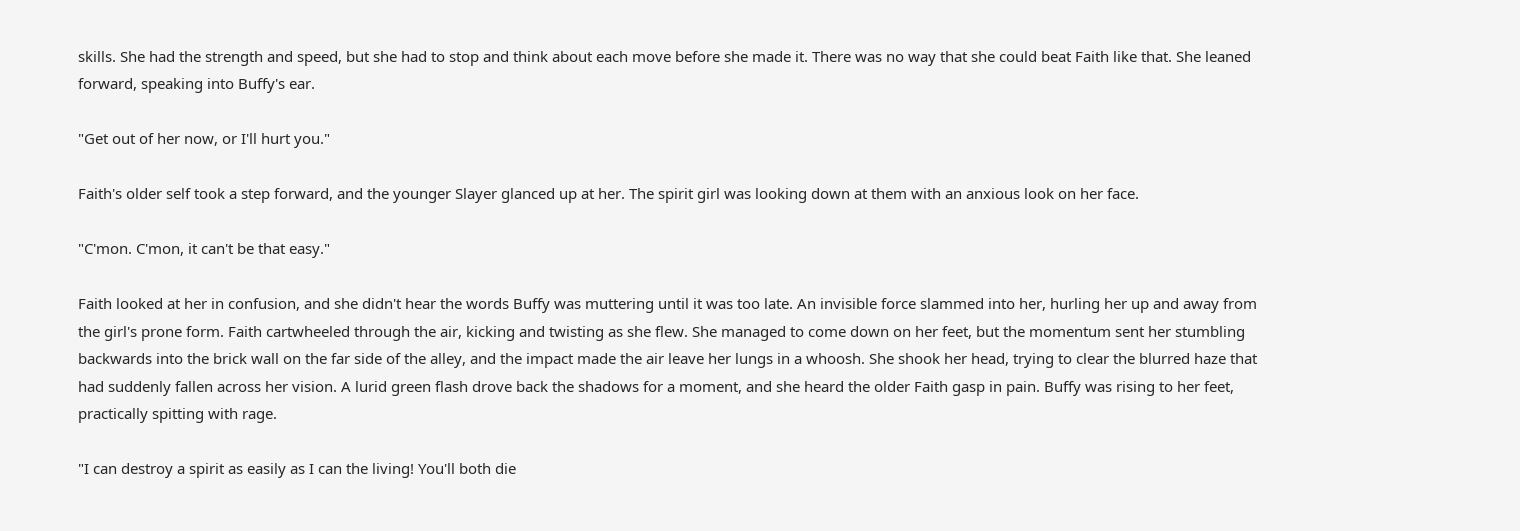skills. She had the strength and speed, but she had to stop and think about each move before she made it. There was no way that she could beat Faith like that. She leaned forward, speaking into Buffy's ear.

"Get out of her now, or I'll hurt you."

Faith's older self took a step forward, and the younger Slayer glanced up at her. The spirit girl was looking down at them with an anxious look on her face.

"C'mon. C'mon, it can't be that easy."

Faith looked at her in confusion, and she didn't hear the words Buffy was muttering until it was too late. An invisible force slammed into her, hurling her up and away from the girl's prone form. Faith cartwheeled through the air, kicking and twisting as she flew. She managed to come down on her feet, but the momentum sent her stumbling backwards into the brick wall on the far side of the alley, and the impact made the air leave her lungs in a whoosh. She shook her head, trying to clear the blurred haze that had suddenly fallen across her vision. A lurid green flash drove back the shadows for a moment, and she heard the older Faith gasp in pain. Buffy was rising to her feet, practically spitting with rage.

"I can destroy a spirit as easily as I can the living! You'll both die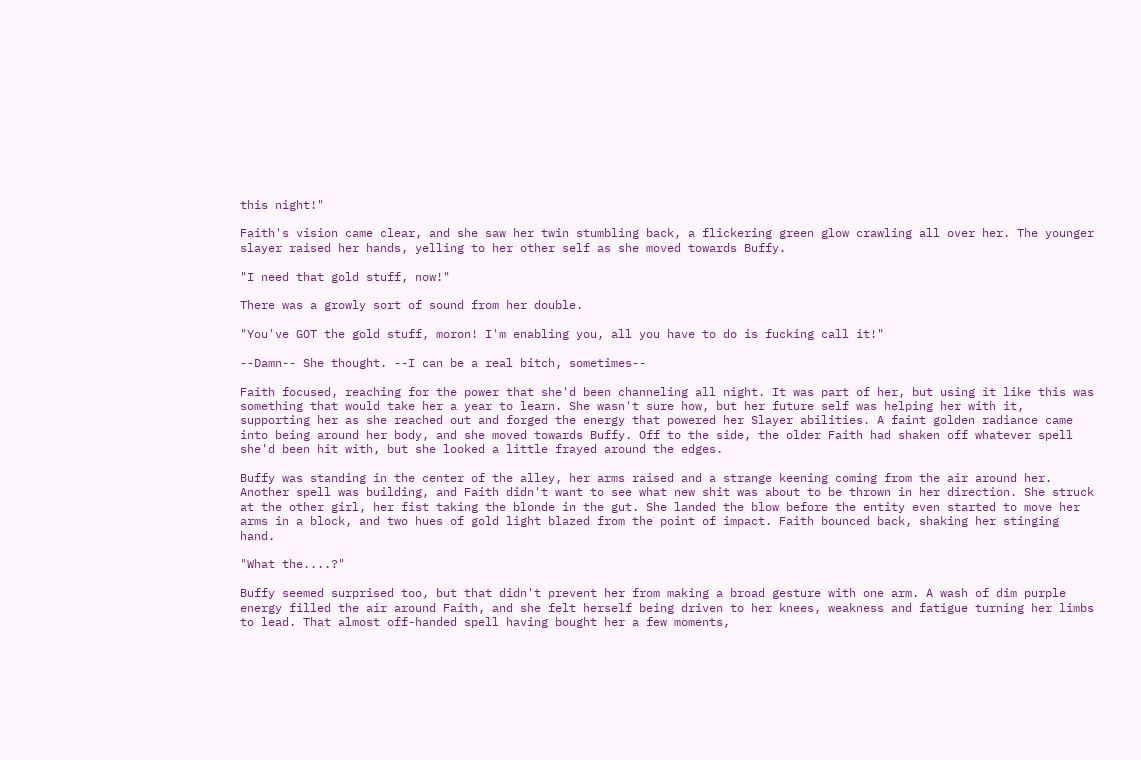this night!"

Faith's vision came clear, and she saw her twin stumbling back, a flickering green glow crawling all over her. The younger slayer raised her hands, yelling to her other self as she moved towards Buffy.

"I need that gold stuff, now!"

There was a growly sort of sound from her double.

"You've GOT the gold stuff, moron! I'm enabling you, all you have to do is fucking call it!"

--Damn-- She thought. --I can be a real bitch, sometimes--

Faith focused, reaching for the power that she'd been channeling all night. It was part of her, but using it like this was something that would take her a year to learn. She wasn't sure how, but her future self was helping her with it, supporting her as she reached out and forged the energy that powered her Slayer abilities. A faint golden radiance came into being around her body, and she moved towards Buffy. Off to the side, the older Faith had shaken off whatever spell she'd been hit with, but she looked a little frayed around the edges.

Buffy was standing in the center of the alley, her arms raised and a strange keening coming from the air around her. Another spell was building, and Faith didn't want to see what new shit was about to be thrown in her direction. She struck at the other girl, her fist taking the blonde in the gut. She landed the blow before the entity even started to move her arms in a block, and two hues of gold light blazed from the point of impact. Faith bounced back, shaking her stinging hand.

"What the....?"

Buffy seemed surprised too, but that didn't prevent her from making a broad gesture with one arm. A wash of dim purple energy filled the air around Faith, and she felt herself being driven to her knees, weakness and fatigue turning her limbs to lead. That almost off-handed spell having bought her a few moments,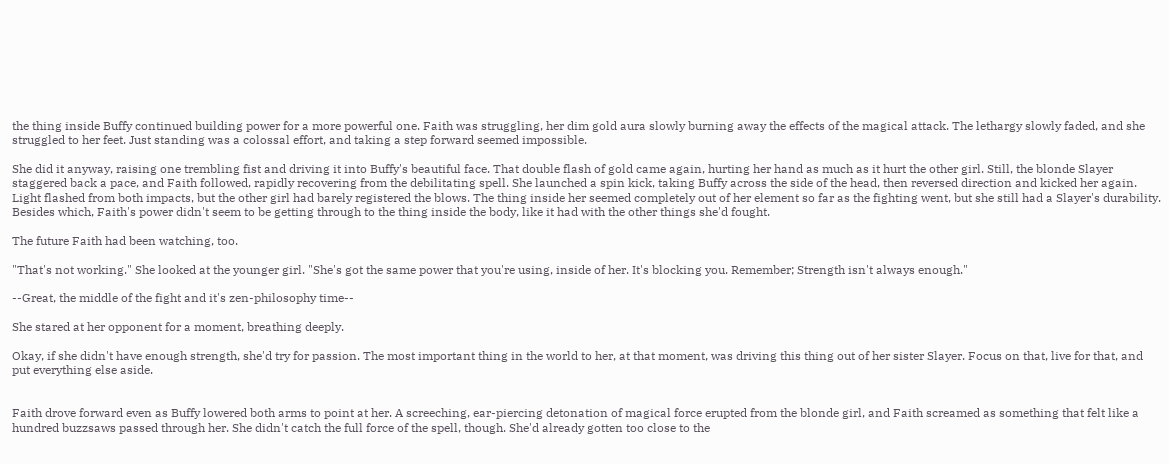the thing inside Buffy continued building power for a more powerful one. Faith was struggling, her dim gold aura slowly burning away the effects of the magical attack. The lethargy slowly faded, and she struggled to her feet. Just standing was a colossal effort, and taking a step forward seemed impossible.

She did it anyway, raising one trembling fist and driving it into Buffy's beautiful face. That double flash of gold came again, hurting her hand as much as it hurt the other girl. Still, the blonde Slayer staggered back a pace, and Faith followed, rapidly recovering from the debilitating spell. She launched a spin kick, taking Buffy across the side of the head, then reversed direction and kicked her again. Light flashed from both impacts, but the other girl had barely registered the blows. The thing inside her seemed completely out of her element so far as the fighting went, but she still had a Slayer's durability. Besides which, Faith's power didn't seem to be getting through to the thing inside the body, like it had with the other things she'd fought.

The future Faith had been watching, too.

"That's not working." She looked at the younger girl. "She's got the same power that you're using, inside of her. It's blocking you. Remember; Strength isn't always enough."

--Great, the middle of the fight and it's zen-philosophy time--

She stared at her opponent for a moment, breathing deeply.

Okay, if she didn't have enough strength, she'd try for passion. The most important thing in the world to her, at that moment, was driving this thing out of her sister Slayer. Focus on that, live for that, and put everything else aside.


Faith drove forward even as Buffy lowered both arms to point at her. A screeching, ear-piercing detonation of magical force erupted from the blonde girl, and Faith screamed as something that felt like a hundred buzzsaws passed through her. She didn't catch the full force of the spell, though. She'd already gotten too close to the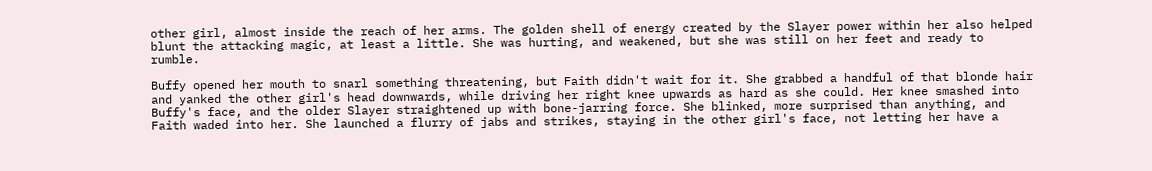other girl, almost inside the reach of her arms. The golden shell of energy created by the Slayer power within her also helped blunt the attacking magic, at least a little. She was hurting, and weakened, but she was still on her feet and ready to rumble.

Buffy opened her mouth to snarl something threatening, but Faith didn't wait for it. She grabbed a handful of that blonde hair and yanked the other girl's head downwards, while driving her right knee upwards as hard as she could. Her knee smashed into Buffy's face, and the older Slayer straightened up with bone-jarring force. She blinked, more surprised than anything, and Faith waded into her. She launched a flurry of jabs and strikes, staying in the other girl's face, not letting her have a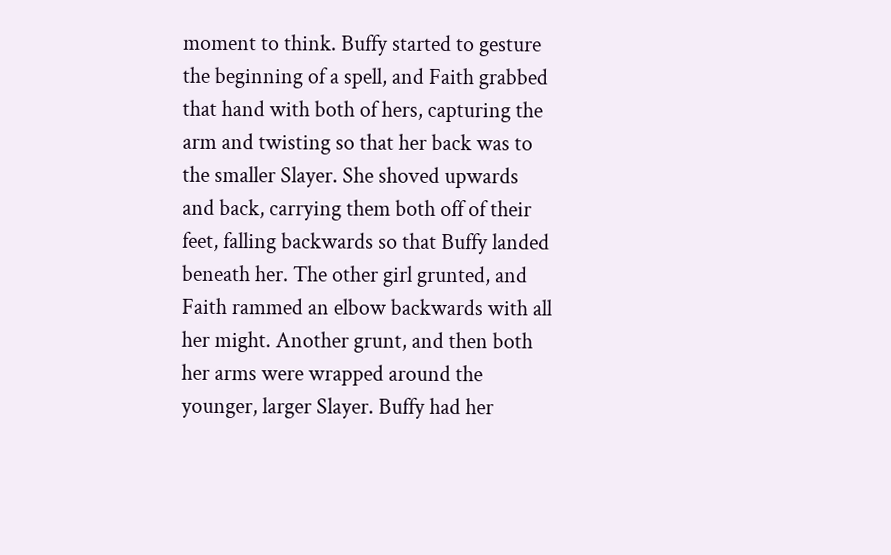moment to think. Buffy started to gesture the beginning of a spell, and Faith grabbed that hand with both of hers, capturing the arm and twisting so that her back was to the smaller Slayer. She shoved upwards and back, carrying them both off of their feet, falling backwards so that Buffy landed beneath her. The other girl grunted, and Faith rammed an elbow backwards with all her might. Another grunt, and then both her arms were wrapped around the younger, larger Slayer. Buffy had her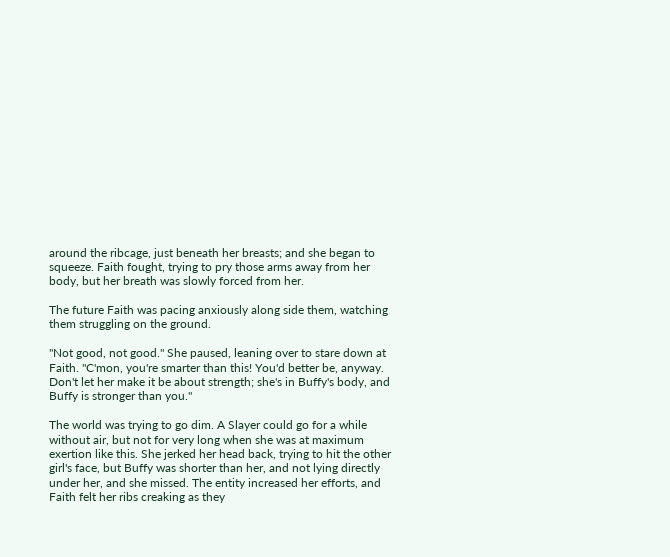around the ribcage, just beneath her breasts; and she began to squeeze. Faith fought, trying to pry those arms away from her body, but her breath was slowly forced from her.

The future Faith was pacing anxiously along side them, watching them struggling on the ground.

"Not good, not good." She paused, leaning over to stare down at Faith. "C'mon, you're smarter than this! You'd better be, anyway. Don't let her make it be about strength; she's in Buffy's body, and Buffy is stronger than you."

The world was trying to go dim. A Slayer could go for a while without air, but not for very long when she was at maximum exertion like this. She jerked her head back, trying to hit the other girl's face, but Buffy was shorter than her, and not lying directly under her, and she missed. The entity increased her efforts, and Faith felt her ribs creaking as they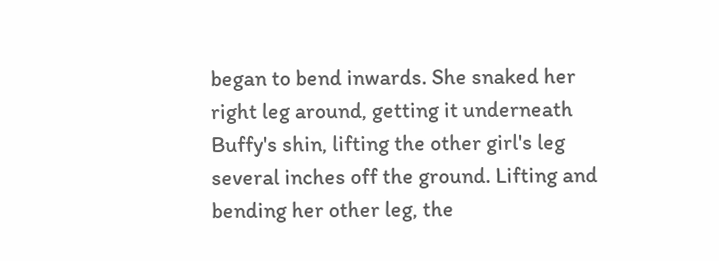began to bend inwards. She snaked her right leg around, getting it underneath Buffy's shin, lifting the other girl's leg several inches off the ground. Lifting and bending her other leg, the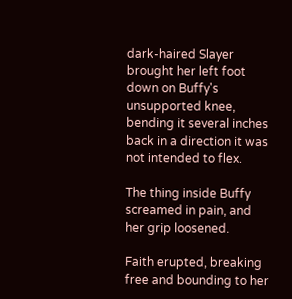dark-haired Slayer brought her left foot down on Buffy's unsupported knee, bending it several inches back in a direction it was not intended to flex.

The thing inside Buffy screamed in pain, and her grip loosened.

Faith erupted, breaking free and bounding to her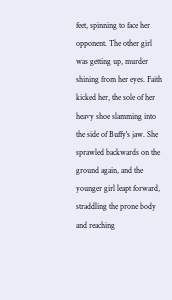feet, spinning to face her opponent. The other girl was getting up, murder shining from her eyes. Faith kicked her, the sole of her heavy shoe slamming into the side of Buffy's jaw. She sprawled backwards on the ground again, and the younger girl leapt forward, straddling the prone body and reaching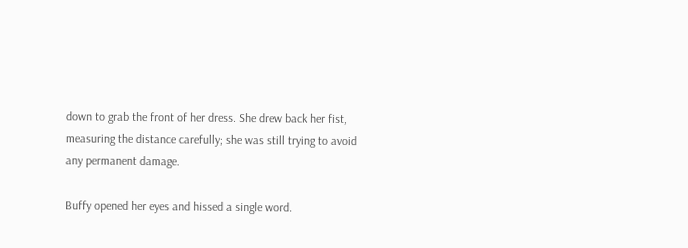down to grab the front of her dress. She drew back her fist, measuring the distance carefully; she was still trying to avoid any permanent damage.

Buffy opened her eyes and hissed a single word.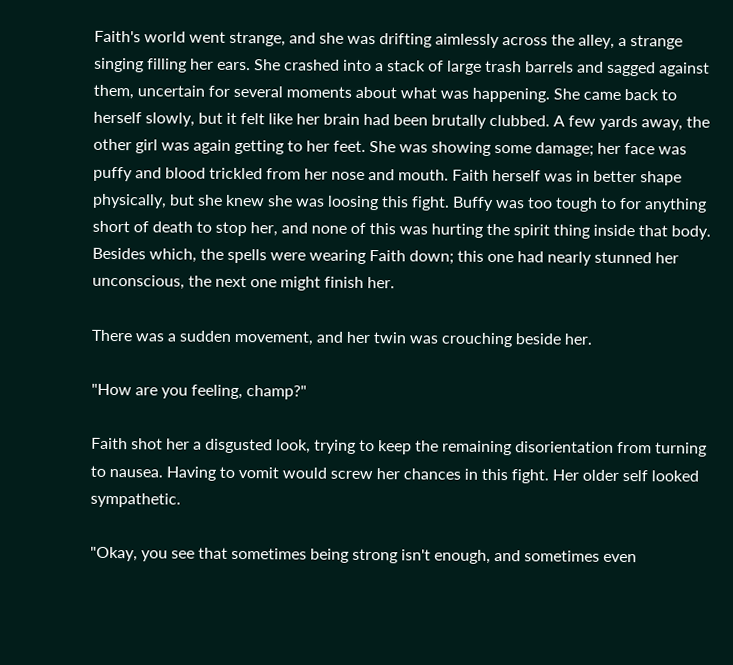Faith's world went strange, and she was drifting aimlessly across the alley, a strange singing filling her ears. She crashed into a stack of large trash barrels and sagged against them, uncertain for several moments about what was happening. She came back to herself slowly, but it felt like her brain had been brutally clubbed. A few yards away, the other girl was again getting to her feet. She was showing some damage; her face was puffy and blood trickled from her nose and mouth. Faith herself was in better shape physically, but she knew she was loosing this fight. Buffy was too tough to for anything short of death to stop her, and none of this was hurting the spirit thing inside that body. Besides which, the spells were wearing Faith down; this one had nearly stunned her unconscious, the next one might finish her.

There was a sudden movement, and her twin was crouching beside her.

"How are you feeling, champ?"

Faith shot her a disgusted look, trying to keep the remaining disorientation from turning to nausea. Having to vomit would screw her chances in this fight. Her older self looked sympathetic.

"Okay, you see that sometimes being strong isn't enough, and sometimes even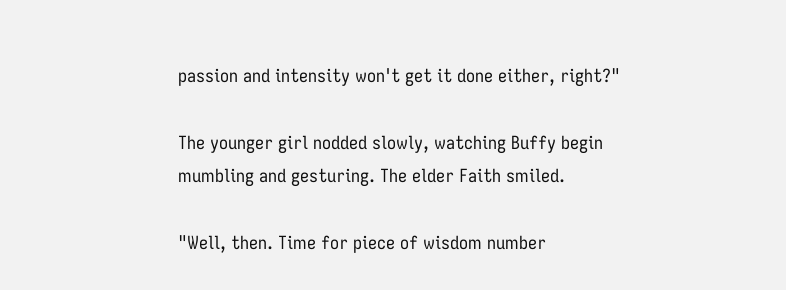passion and intensity won't get it done either, right?"

The younger girl nodded slowly, watching Buffy begin mumbling and gesturing. The elder Faith smiled.

"Well, then. Time for piece of wisdom number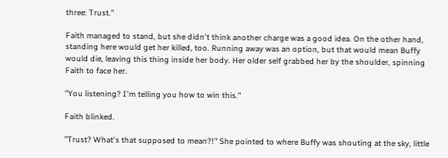three: Trust."

Faith managed to stand, but she didn't think another charge was a good idea. On the other hand, standing here would get her killed, too. Running away was an option, but that would mean Buffy would die, leaving this thing inside her body. Her older self grabbed her by the shoulder, spinning Faith to face her.

"You listening? I'm telling you how to win this."

Faith blinked.

"Trust? What's that supposed to mean?!" She pointed to where Buffy was shouting at the sky, little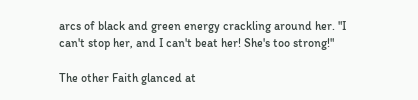arcs of black and green energy crackling around her. "I can't stop her, and I can't beat her! She's too strong!"

The other Faith glanced at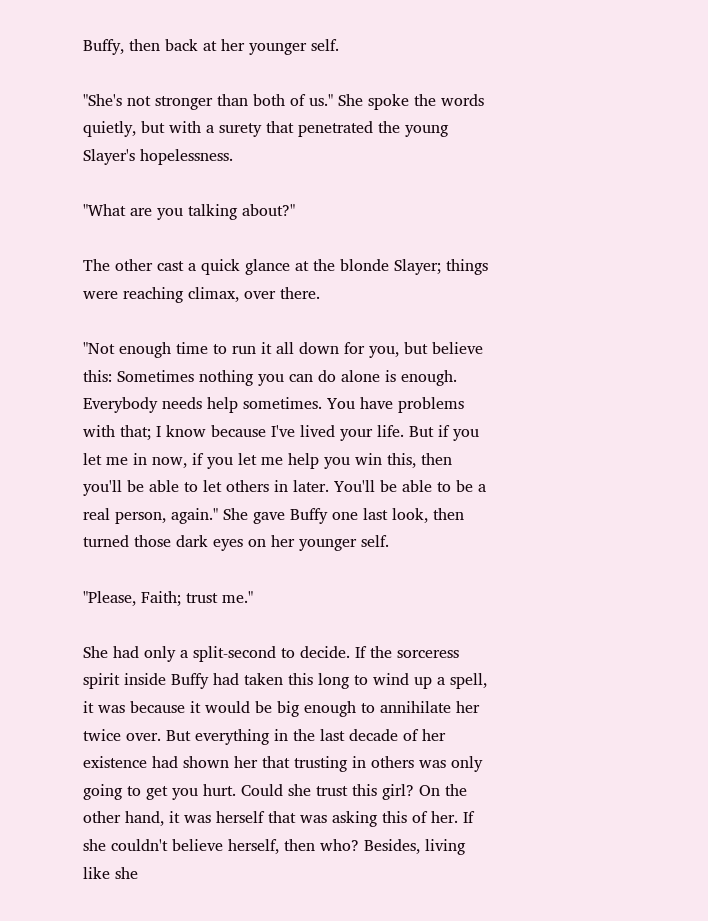Buffy, then back at her younger self.

"She's not stronger than both of us." She spoke the words quietly, but with a surety that penetrated the young Slayer's hopelessness.

"What are you talking about?"

The other cast a quick glance at the blonde Slayer; things were reaching climax, over there.

"Not enough time to run it all down for you, but believe this: Sometimes nothing you can do alone is enough. Everybody needs help sometimes. You have problems with that; I know because I've lived your life. But if you let me in now, if you let me help you win this, then you'll be able to let others in later. You'll be able to be a real person, again." She gave Buffy one last look, then turned those dark eyes on her younger self.

"Please, Faith; trust me."

She had only a split-second to decide. If the sorceress spirit inside Buffy had taken this long to wind up a spell, it was because it would be big enough to annihilate her twice over. But everything in the last decade of her existence had shown her that trusting in others was only going to get you hurt. Could she trust this girl? On the other hand, it was herself that was asking this of her. If she couldn't believe herself, then who? Besides, living like she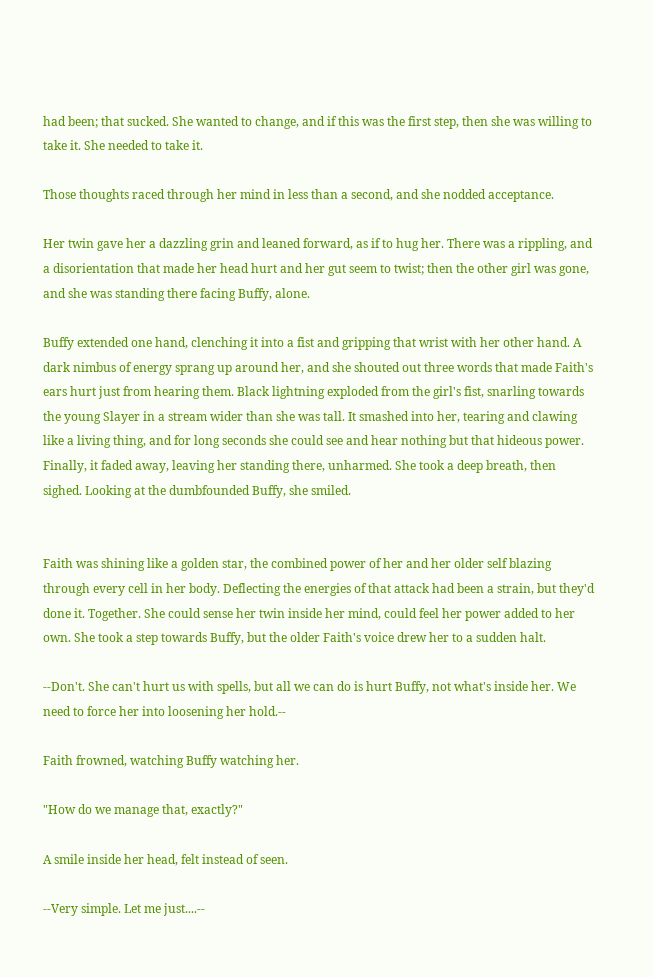had been; that sucked. She wanted to change, and if this was the first step, then she was willing to take it. She needed to take it.

Those thoughts raced through her mind in less than a second, and she nodded acceptance.

Her twin gave her a dazzling grin and leaned forward, as if to hug her. There was a rippling, and a disorientation that made her head hurt and her gut seem to twist; then the other girl was gone, and she was standing there facing Buffy, alone.

Buffy extended one hand, clenching it into a fist and gripping that wrist with her other hand. A dark nimbus of energy sprang up around her, and she shouted out three words that made Faith's ears hurt just from hearing them. Black lightning exploded from the girl's fist, snarling towards the young Slayer in a stream wider than she was tall. It smashed into her, tearing and clawing like a living thing, and for long seconds she could see and hear nothing but that hideous power. Finally, it faded away, leaving her standing there, unharmed. She took a deep breath, then sighed. Looking at the dumbfounded Buffy, she smiled.


Faith was shining like a golden star, the combined power of her and her older self blazing through every cell in her body. Deflecting the energies of that attack had been a strain, but they'd done it. Together. She could sense her twin inside her mind, could feel her power added to her own. She took a step towards Buffy, but the older Faith's voice drew her to a sudden halt.

--Don't. She can't hurt us with spells, but all we can do is hurt Buffy, not what's inside her. We need to force her into loosening her hold.--

Faith frowned, watching Buffy watching her.

"How do we manage that, exactly?"

A smile inside her head, felt instead of seen.

--Very simple. Let me just....--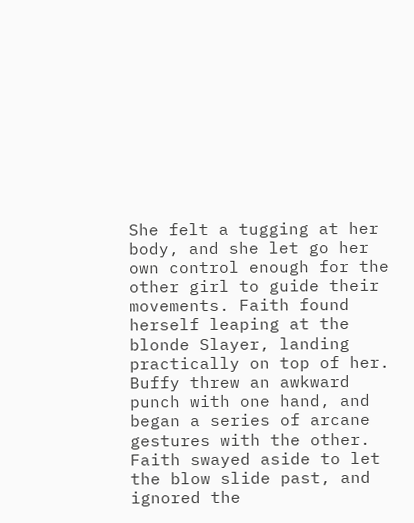She felt a tugging at her body, and she let go her own control enough for the other girl to guide their movements. Faith found herself leaping at the blonde Slayer, landing practically on top of her. Buffy threw an awkward punch with one hand, and began a series of arcane gestures with the other. Faith swayed aside to let the blow slide past, and ignored the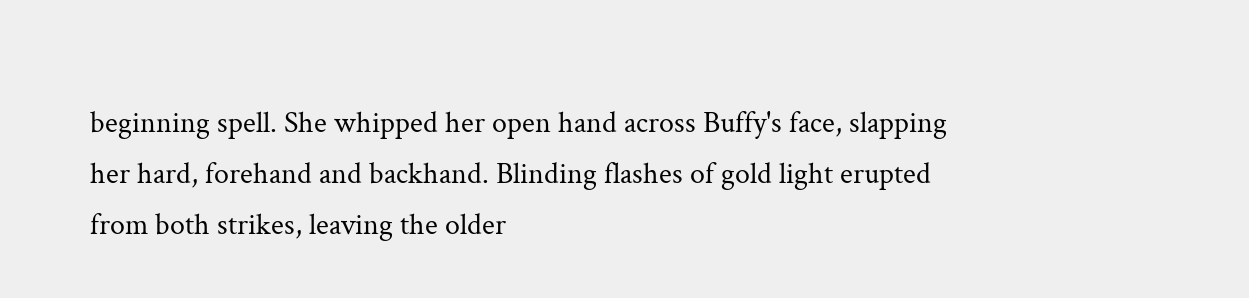beginning spell. She whipped her open hand across Buffy's face, slapping her hard, forehand and backhand. Blinding flashes of gold light erupted from both strikes, leaving the older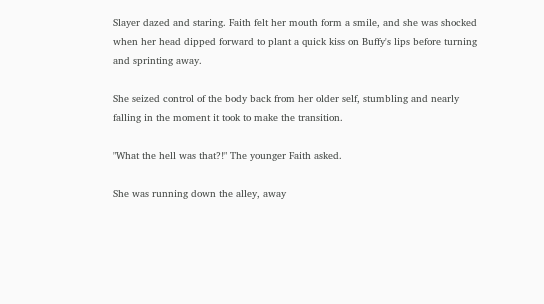Slayer dazed and staring. Faith felt her mouth form a smile, and she was shocked when her head dipped forward to plant a quick kiss on Buffy's lips before turning and sprinting away.

She seized control of the body back from her older self, stumbling and nearly falling in the moment it took to make the transition.

"What the hell was that?!" The younger Faith asked.

She was running down the alley, away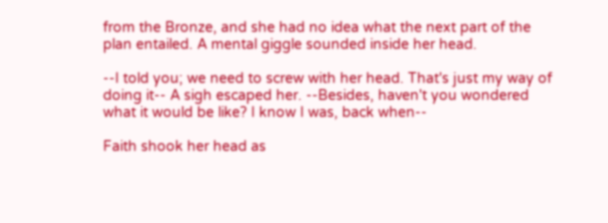from the Bronze, and she had no idea what the next part of the plan entailed. A mental giggle sounded inside her head.

--I told you; we need to screw with her head. That's just my way of doing it-- A sigh escaped her. --Besides, haven't you wondered what it would be like? I know I was, back when--

Faith shook her head as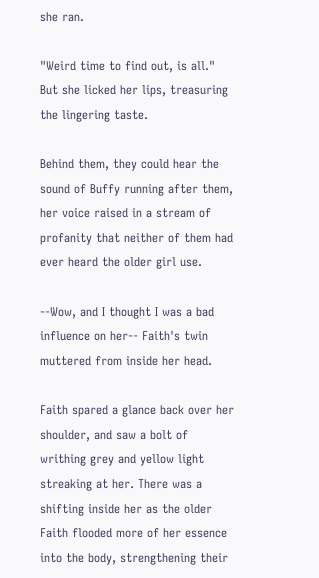she ran.

"Weird time to find out, is all." But she licked her lips, treasuring the lingering taste.

Behind them, they could hear the sound of Buffy running after them, her voice raised in a stream of profanity that neither of them had ever heard the older girl use.

--Wow, and I thought I was a bad influence on her-- Faith's twin muttered from inside her head.

Faith spared a glance back over her shoulder, and saw a bolt of writhing grey and yellow light streaking at her. There was a shifting inside her as the older Faith flooded more of her essence into the body, strengthening their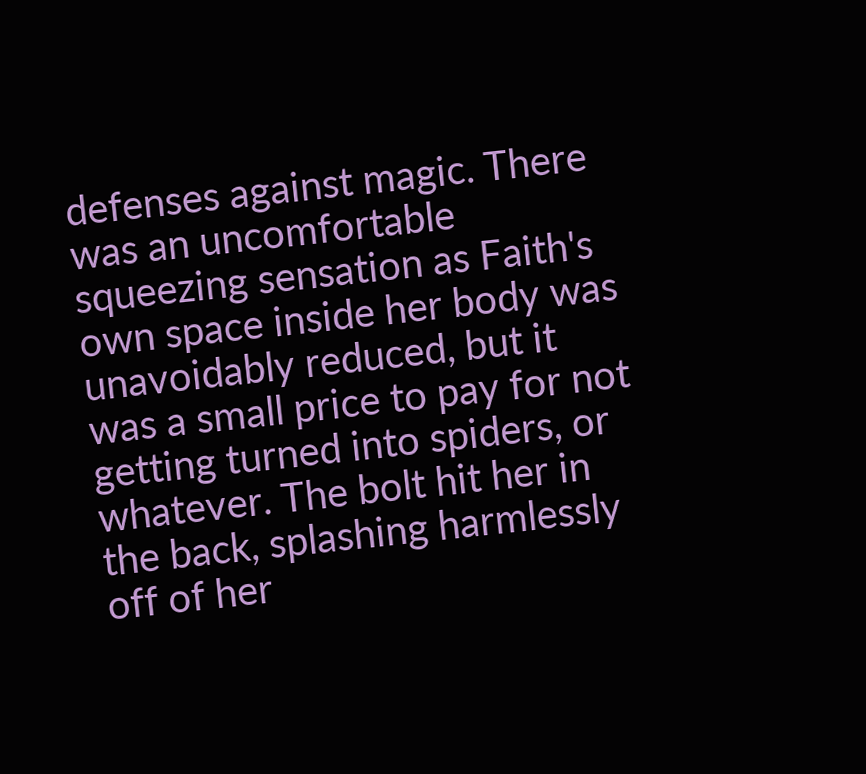defenses against magic. There was an uncomfortable squeezing sensation as Faith's own space inside her body was unavoidably reduced, but it was a small price to pay for not getting turned into spiders, or whatever. The bolt hit her in the back, splashing harmlessly off of her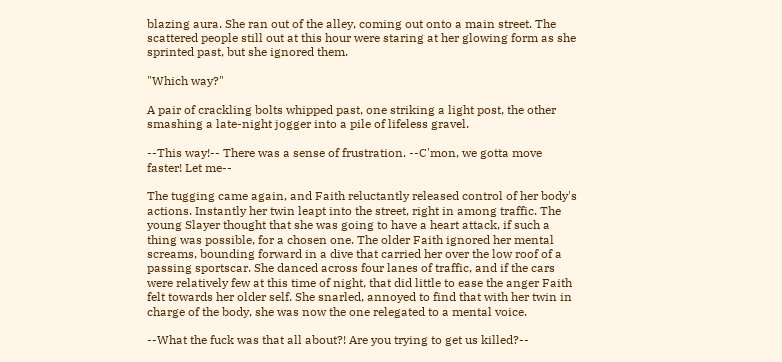blazing aura. She ran out of the alley, coming out onto a main street. The scattered people still out at this hour were staring at her glowing form as she sprinted past, but she ignored them.

"Which way?"

A pair of crackling bolts whipped past, one striking a light post, the other smashing a late-night jogger into a pile of lifeless gravel.

--This way!-- There was a sense of frustration. --C'mon, we gotta move faster! Let me--

The tugging came again, and Faith reluctantly released control of her body's actions. Instantly her twin leapt into the street, right in among traffic. The young Slayer thought that she was going to have a heart attack, if such a thing was possible, for a chosen one. The older Faith ignored her mental screams, bounding forward in a dive that carried her over the low roof of a passing sportscar. She danced across four lanes of traffic, and if the cars were relatively few at this time of night, that did little to ease the anger Faith felt towards her older self. She snarled, annoyed to find that with her twin in charge of the body, she was now the one relegated to a mental voice.

--What the fuck was that all about?! Are you trying to get us killed?--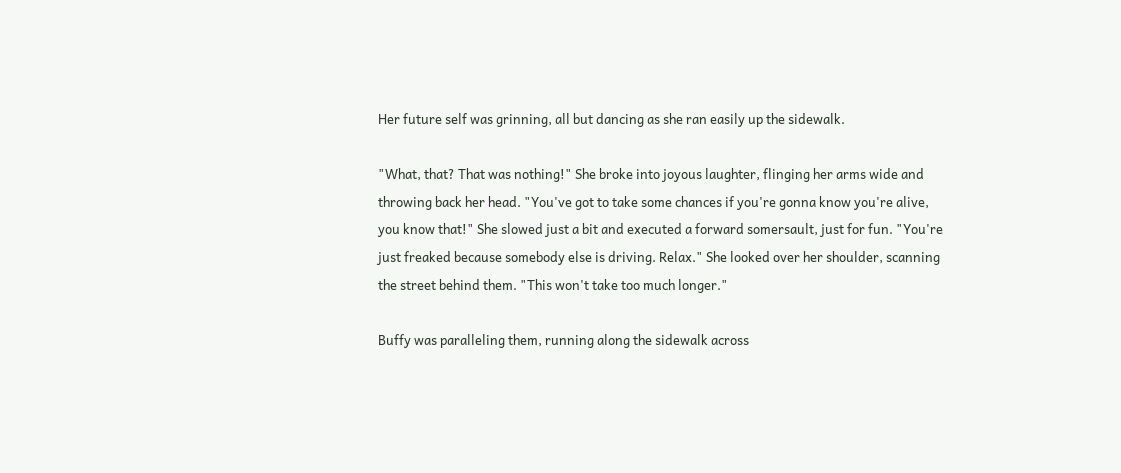Her future self was grinning, all but dancing as she ran easily up the sidewalk.

"What, that? That was nothing!" She broke into joyous laughter, flinging her arms wide and throwing back her head. "You've got to take some chances if you're gonna know you're alive, you know that!" She slowed just a bit and executed a forward somersault, just for fun. "You're just freaked because somebody else is driving. Relax." She looked over her shoulder, scanning the street behind them. "This won't take too much longer."

Buffy was paralleling them, running along the sidewalk across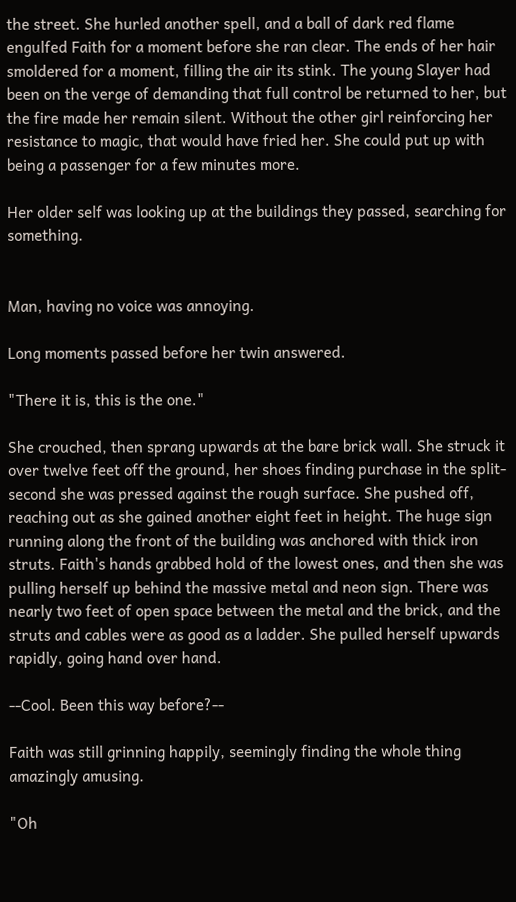the street. She hurled another spell, and a ball of dark red flame engulfed Faith for a moment before she ran clear. The ends of her hair smoldered for a moment, filling the air its stink. The young Slayer had been on the verge of demanding that full control be returned to her, but the fire made her remain silent. Without the other girl reinforcing her resistance to magic, that would have fried her. She could put up with being a passenger for a few minutes more.

Her older self was looking up at the buildings they passed, searching for something.


Man, having no voice was annoying.

Long moments passed before her twin answered.

"There it is, this is the one."

She crouched, then sprang upwards at the bare brick wall. She struck it over twelve feet off the ground, her shoes finding purchase in the split-second she was pressed against the rough surface. She pushed off, reaching out as she gained another eight feet in height. The huge sign running along the front of the building was anchored with thick iron struts. Faith's hands grabbed hold of the lowest ones, and then she was pulling herself up behind the massive metal and neon sign. There was nearly two feet of open space between the metal and the brick, and the struts and cables were as good as a ladder. She pulled herself upwards rapidly, going hand over hand.

--Cool. Been this way before?--

Faith was still grinning happily, seemingly finding the whole thing amazingly amusing.

"Oh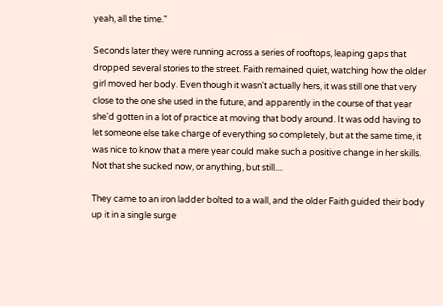yeah, all the time."

Seconds later they were running across a series of rooftops, leaping gaps that dropped several stories to the street. Faith remained quiet, watching how the older girl moved her body. Even though it wasn't actually hers, it was still one that very close to the one she used in the future, and apparently in the course of that year she'd gotten in a lot of practice at moving that body around. It was odd having to let someone else take charge of everything so completely, but at the same time, it was nice to know that a mere year could make such a positive change in her skills. Not that she sucked now, or anything, but still....

They came to an iron ladder bolted to a wall, and the older Faith guided their body up it in a single surge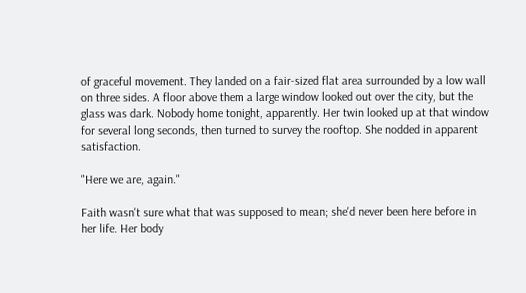of graceful movement. They landed on a fair-sized flat area surrounded by a low wall on three sides. A floor above them a large window looked out over the city, but the glass was dark. Nobody home tonight, apparently. Her twin looked up at that window for several long seconds, then turned to survey the rooftop. She nodded in apparent satisfaction.

"Here we are, again."

Faith wasn't sure what that was supposed to mean; she'd never been here before in her life. Her body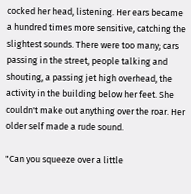cocked her head, listening. Her ears became a hundred times more sensitive, catching the slightest sounds. There were too many; cars passing in the street, people talking and shouting, a passing jet high overhead, the activity in the building below her feet. She couldn't make out anything over the roar. Her older self made a rude sound.

"Can you squeeze over a little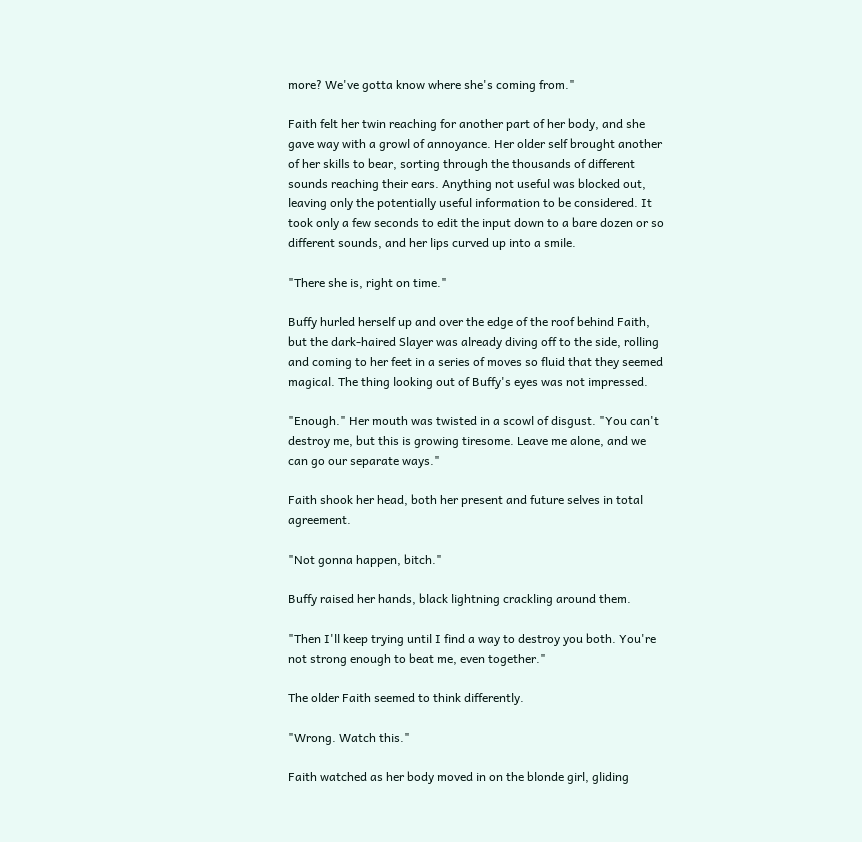more? We've gotta know where she's coming from."

Faith felt her twin reaching for another part of her body, and she gave way with a growl of annoyance. Her older self brought another of her skills to bear, sorting through the thousands of different sounds reaching their ears. Anything not useful was blocked out, leaving only the potentially useful information to be considered. It took only a few seconds to edit the input down to a bare dozen or so different sounds, and her lips curved up into a smile.

"There she is, right on time."

Buffy hurled herself up and over the edge of the roof behind Faith, but the dark-haired Slayer was already diving off to the side, rolling and coming to her feet in a series of moves so fluid that they seemed magical. The thing looking out of Buffy's eyes was not impressed.

"Enough." Her mouth was twisted in a scowl of disgust. "You can't destroy me, but this is growing tiresome. Leave me alone, and we can go our separate ways."

Faith shook her head, both her present and future selves in total agreement.

"Not gonna happen, bitch."

Buffy raised her hands, black lightning crackling around them.

"Then I'll keep trying until I find a way to destroy you both. You're not strong enough to beat me, even together."

The older Faith seemed to think differently.

"Wrong. Watch this."

Faith watched as her body moved in on the blonde girl, gliding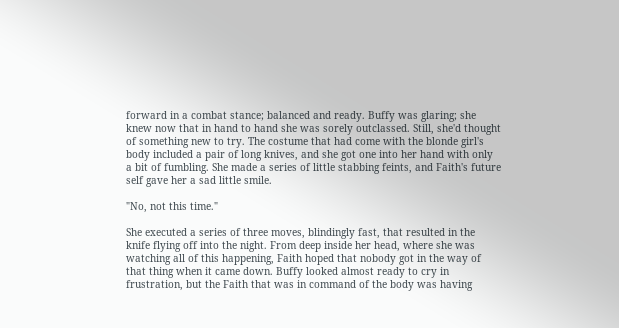forward in a combat stance; balanced and ready. Buffy was glaring; she knew now that in hand to hand she was sorely outclassed. Still, she'd thought of something new to try. The costume that had come with the blonde girl's body included a pair of long knives, and she got one into her hand with only a bit of fumbling. She made a series of little stabbing feints, and Faith's future self gave her a sad little smile.

"No, not this time."

She executed a series of three moves, blindingly fast, that resulted in the knife flying off into the night. From deep inside her head, where she was watching all of this happening, Faith hoped that nobody got in the way of that thing when it came down. Buffy looked almost ready to cry in frustration, but the Faith that was in command of the body was having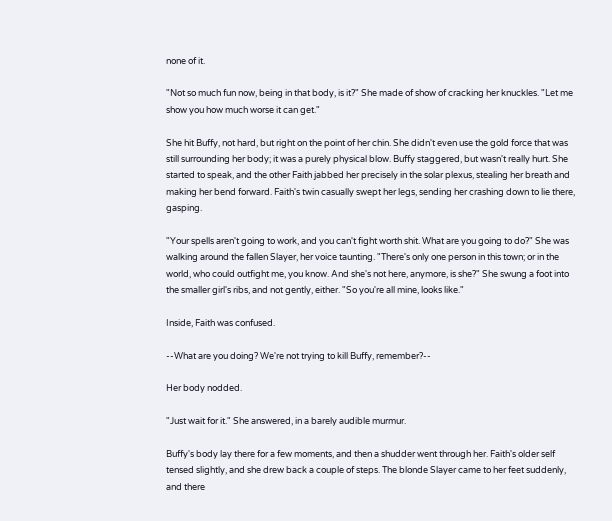none of it.

"Not so much fun now, being in that body, is it?" She made of show of cracking her knuckles. "Let me show you how much worse it can get."

She hit Buffy, not hard, but right on the point of her chin. She didn't even use the gold force that was still surrounding her body; it was a purely physical blow. Buffy staggered, but wasn't really hurt. She started to speak, and the other Faith jabbed her precisely in the solar plexus, stealing her breath and making her bend forward. Faith's twin casually swept her legs, sending her crashing down to lie there, gasping.

"Your spells aren't going to work, and you can't fight worth shit. What are you going to do?" She was walking around the fallen Slayer, her voice taunting. "There's only one person in this town; or in the world, who could outfight me, you know. And she's not here, anymore, is she?" She swung a foot into the smaller girl's ribs, and not gently, either. "So you're all mine, looks like."

Inside, Faith was confused.

--What are you doing? We're not trying to kill Buffy, remember?--

Her body nodded.

"Just wait for it." She answered, in a barely audible murmur.

Buffy's body lay there for a few moments, and then a shudder went through her. Faith's older self tensed slightly, and she drew back a couple of steps. The blonde Slayer came to her feet suddenly, and there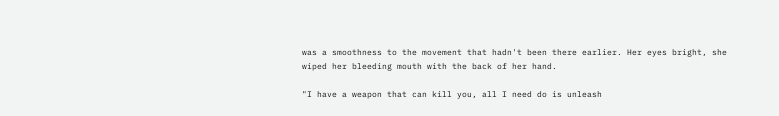was a smoothness to the movement that hadn't been there earlier. Her eyes bright, she wiped her bleeding mouth with the back of her hand.

"I have a weapon that can kill you, all I need do is unleash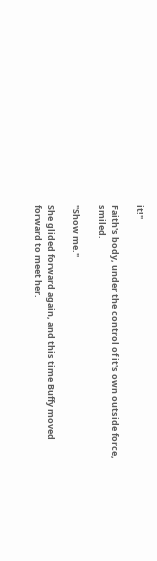it!"

Faith's body, under the control of it's own outside force, smiled.

"Show me."

She glided forward again, and this time Buffy moved forward to meet her.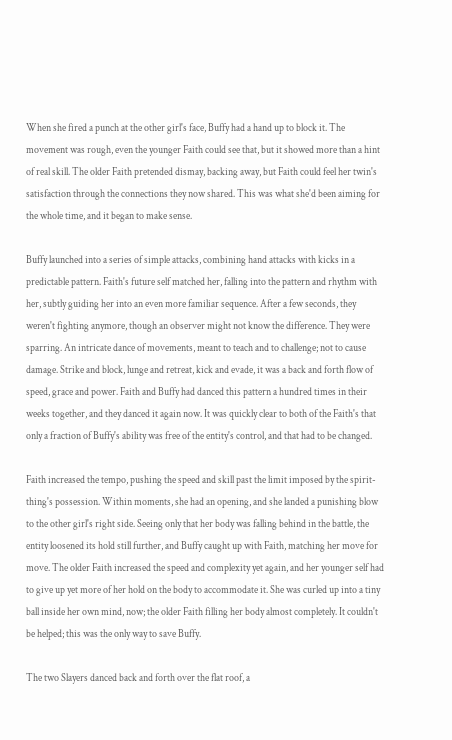When she fired a punch at the other girl's face, Buffy had a hand up to block it. The movement was rough, even the younger Faith could see that, but it showed more than a hint of real skill. The older Faith pretended dismay, backing away, but Faith could feel her twin's satisfaction through the connections they now shared. This was what she'd been aiming for the whole time, and it began to make sense.

Buffy launched into a series of simple attacks, combining hand attacks with kicks in a predictable pattern. Faith's future self matched her, falling into the pattern and rhythm with her, subtly guiding her into an even more familiar sequence. After a few seconds, they weren't fighting anymore, though an observer might not know the difference. They were sparring. An intricate dance of movements, meant to teach and to challenge; not to cause damage. Strike and block, lunge and retreat, kick and evade, it was a back and forth flow of speed, grace and power. Faith and Buffy had danced this pattern a hundred times in their weeks together, and they danced it again now. It was quickly clear to both of the Faith's that only a fraction of Buffy's ability was free of the entity's control, and that had to be changed.

Faith increased the tempo, pushing the speed and skill past the limit imposed by the spirit-thing's possession. Within moments, she had an opening, and she landed a punishing blow to the other girl's right side. Seeing only that her body was falling behind in the battle, the entity loosened its hold still further, and Buffy caught up with Faith, matching her move for move. The older Faith increased the speed and complexity yet again, and her younger self had to give up yet more of her hold on the body to accommodate it. She was curled up into a tiny ball inside her own mind, now; the older Faith filling her body almost completely. It couldn't be helped; this was the only way to save Buffy.

The two Slayers danced back and forth over the flat roof, a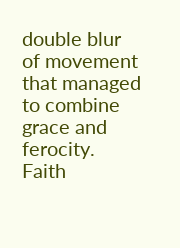double blur of movement that managed to combine grace and ferocity. Faith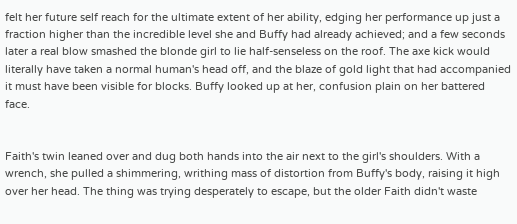felt her future self reach for the ultimate extent of her ability, edging her performance up just a fraction higher than the incredible level she and Buffy had already achieved; and a few seconds later a real blow smashed the blonde girl to lie half-senseless on the roof. The axe kick would literally have taken a normal human's head off, and the blaze of gold light that had accompanied it must have been visible for blocks. Buffy looked up at her, confusion plain on her battered face.


Faith's twin leaned over and dug both hands into the air next to the girl's shoulders. With a wrench, she pulled a shimmering, writhing mass of distortion from Buffy's body, raising it high over her head. The thing was trying desperately to escape, but the older Faith didn't waste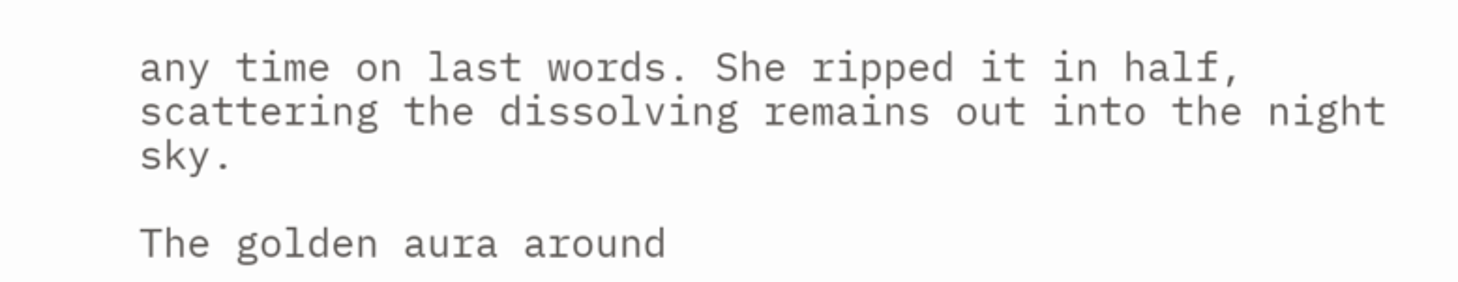any time on last words. She ripped it in half, scattering the dissolving remains out into the night sky.

The golden aura around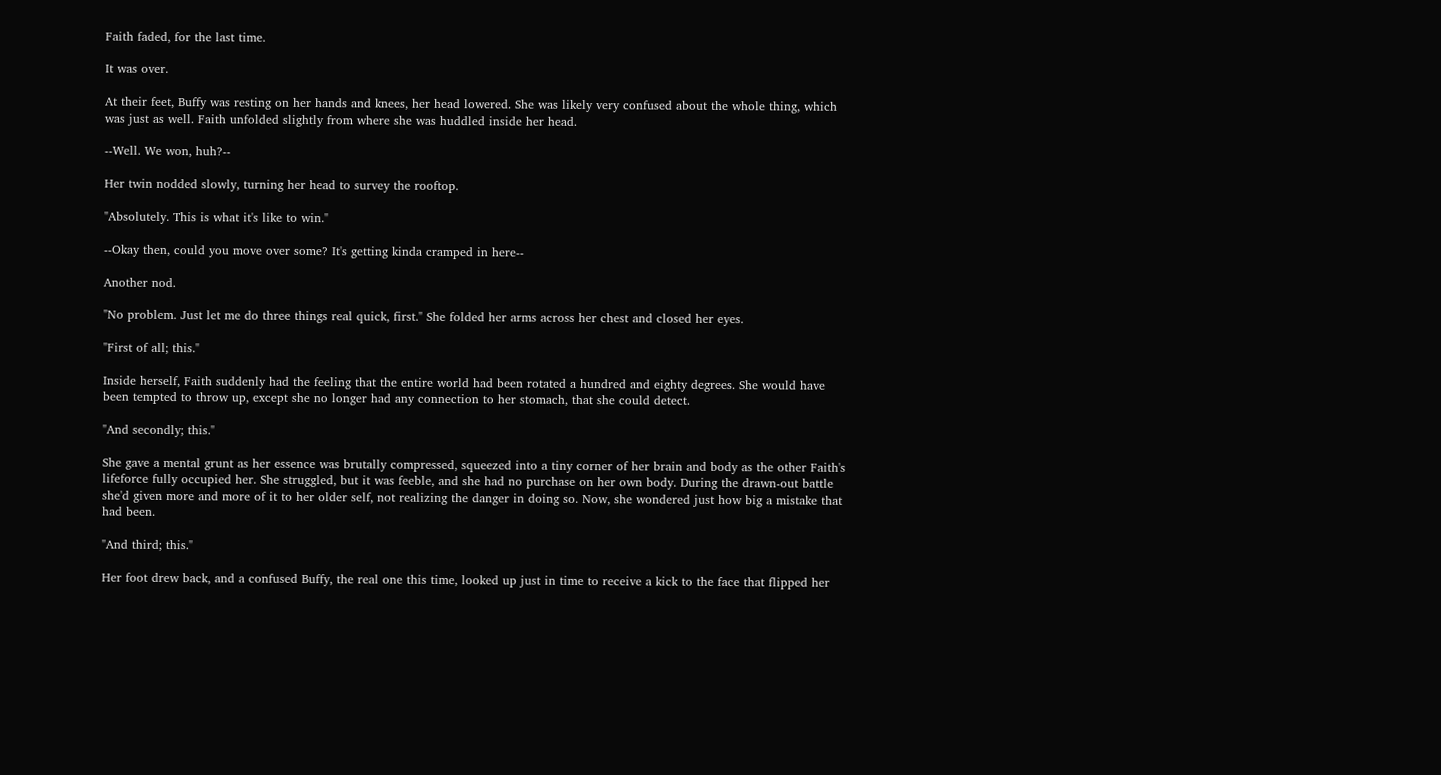Faith faded, for the last time.

It was over.

At their feet, Buffy was resting on her hands and knees, her head lowered. She was likely very confused about the whole thing, which was just as well. Faith unfolded slightly from where she was huddled inside her head.

--Well. We won, huh?--

Her twin nodded slowly, turning her head to survey the rooftop.

"Absolutely. This is what it's like to win."

--Okay then, could you move over some? It's getting kinda cramped in here--

Another nod.

"No problem. Just let me do three things real quick, first." She folded her arms across her chest and closed her eyes.

"First of all; this."

Inside herself, Faith suddenly had the feeling that the entire world had been rotated a hundred and eighty degrees. She would have been tempted to throw up, except she no longer had any connection to her stomach, that she could detect.

"And secondly; this."

She gave a mental grunt as her essence was brutally compressed, squeezed into a tiny corner of her brain and body as the other Faith's lifeforce fully occupied her. She struggled, but it was feeble, and she had no purchase on her own body. During the drawn-out battle she'd given more and more of it to her older self, not realizing the danger in doing so. Now, she wondered just how big a mistake that had been.

"And third; this."

Her foot drew back, and a confused Buffy, the real one this time, looked up just in time to receive a kick to the face that flipped her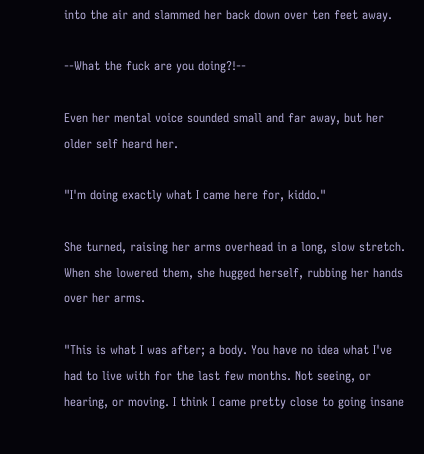into the air and slammed her back down over ten feet away.

--What the fuck are you doing?!--

Even her mental voice sounded small and far away, but her older self heard her.

"I'm doing exactly what I came here for, kiddo."

She turned, raising her arms overhead in a long, slow stretch. When she lowered them, she hugged herself, rubbing her hands over her arms.

"This is what I was after; a body. You have no idea what I've had to live with for the last few months. Not seeing, or hearing, or moving. I think I came pretty close to going insane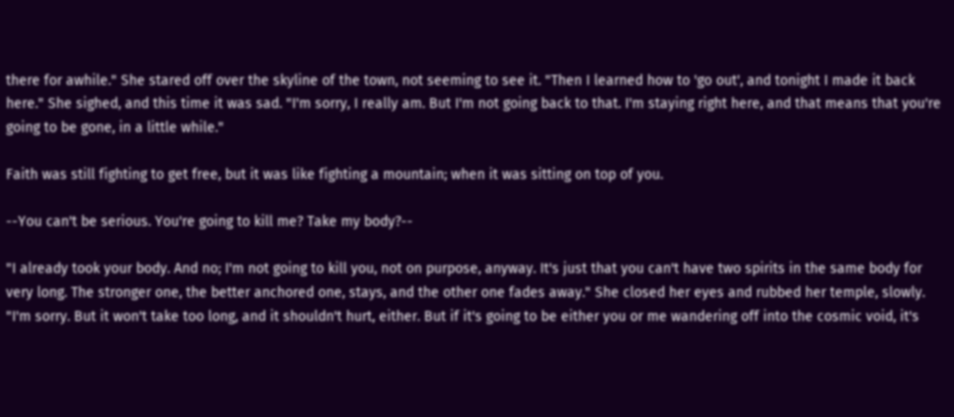there for awhile." She stared off over the skyline of the town, not seeming to see it. "Then I learned how to 'go out', and tonight I made it back here." She sighed, and this time it was sad. "I'm sorry, I really am. But I'm not going back to that. I'm staying right here, and that means that you're going to be gone, in a little while."

Faith was still fighting to get free, but it was like fighting a mountain; when it was sitting on top of you.

--You can't be serious. You're going to kill me? Take my body?--

"I already took your body. And no; I'm not going to kill you, not on purpose, anyway. It's just that you can't have two spirits in the same body for very long. The stronger one, the better anchored one, stays, and the other one fades away." She closed her eyes and rubbed her temple, slowly. "I'm sorry. But it won't take too long, and it shouldn't hurt, either. But if it's going to be either you or me wandering off into the cosmic void, it's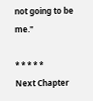not going to be me."

* * * * *
Next Chapter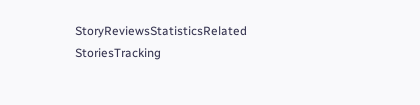StoryReviewsStatisticsRelated StoriesTracking